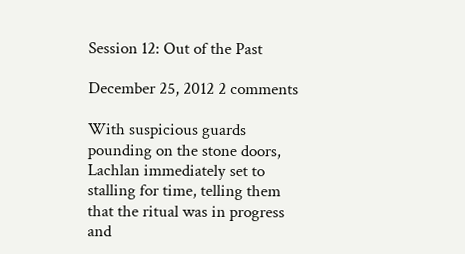Session 12: Out of the Past

December 25, 2012 2 comments

With suspicious guards pounding on the stone doors, Lachlan immediately set to stalling for time, telling them that the ritual was in progress and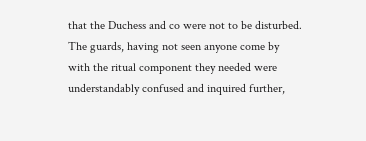that the Duchess and co were not to be disturbed. The guards, having not seen anyone come by with the ritual component they needed were understandably confused and inquired further,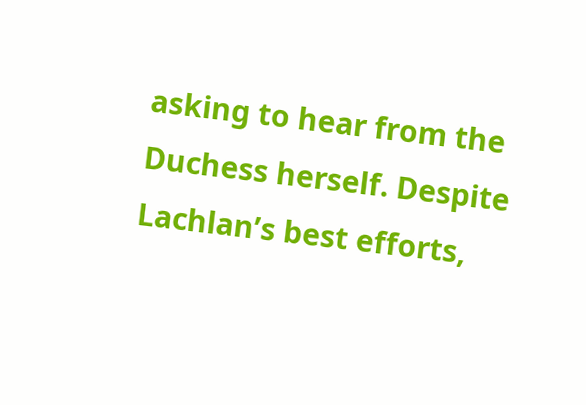asking to hear from the Duchess herself. Despite Lachlan’s best efforts,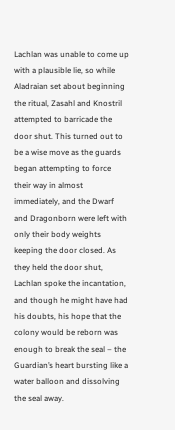Lachlan was unable to come up with a plausible lie, so while Aladraian set about beginning the ritual, Zasahl and Knostril attempted to barricade the door shut. This turned out to be a wise move as the guards began attempting to force their way in almost immediately, and the Dwarf and Dragonborn were left with only their body weights keeping the door closed. As they held the door shut, Lachlan spoke the incantation, and though he might have had his doubts, his hope that the colony would be reborn was enough to break the seal – the Guardian’s heart bursting like a water balloon and dissolving the seal away.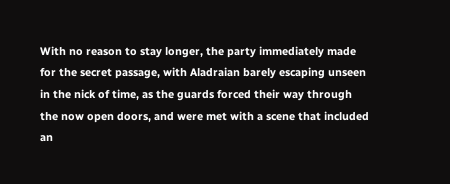With no reason to stay longer, the party immediately made for the secret passage, with Aladraian barely escaping unseen in the nick of time, as the guards forced their way through the now open doors, and were met with a scene that included an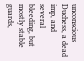unconscious Duchess, a dead imp, and several bleeding, but mostly stable guards,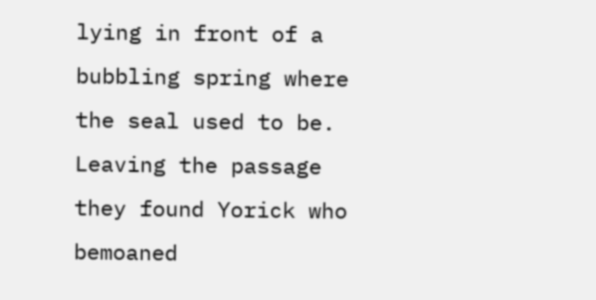lying in front of a bubbling spring where the seal used to be. Leaving the passage they found Yorick who bemoaned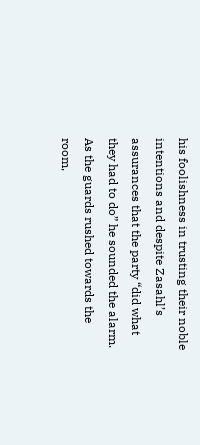his foolishness in trusting their noble intentions and despite Zasahl’s assurances that the party “did what they had to do” he sounded the alarm. As the guards rushed towards the room,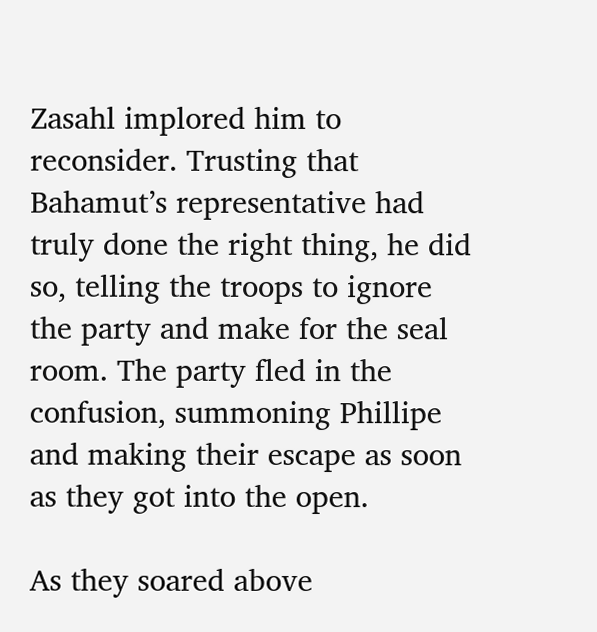Zasahl implored him to reconsider. Trusting that Bahamut’s representative had truly done the right thing, he did so, telling the troops to ignore the party and make for the seal room. The party fled in the confusion, summoning Phillipe and making their escape as soon as they got into the open.

As they soared above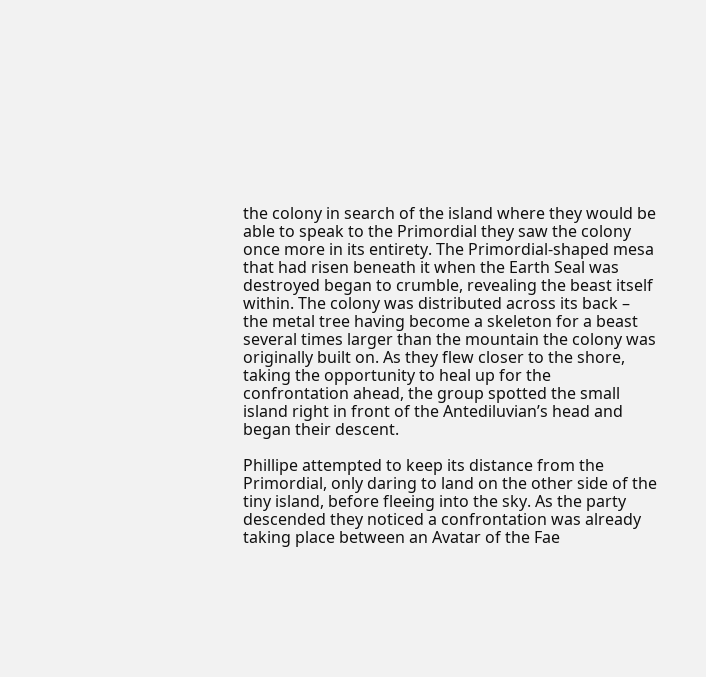the colony in search of the island where they would be able to speak to the Primordial they saw the colony once more in its entirety. The Primordial-shaped mesa that had risen beneath it when the Earth Seal was destroyed began to crumble, revealing the beast itself within. The colony was distributed across its back – the metal tree having become a skeleton for a beast several times larger than the mountain the colony was originally built on. As they flew closer to the shore, taking the opportunity to heal up for the confrontation ahead, the group spotted the small island right in front of the Antediluvian’s head and began their descent.

Phillipe attempted to keep its distance from the Primordial, only daring to land on the other side of the tiny island, before fleeing into the sky. As the party descended they noticed a confrontation was already taking place between an Avatar of the Fae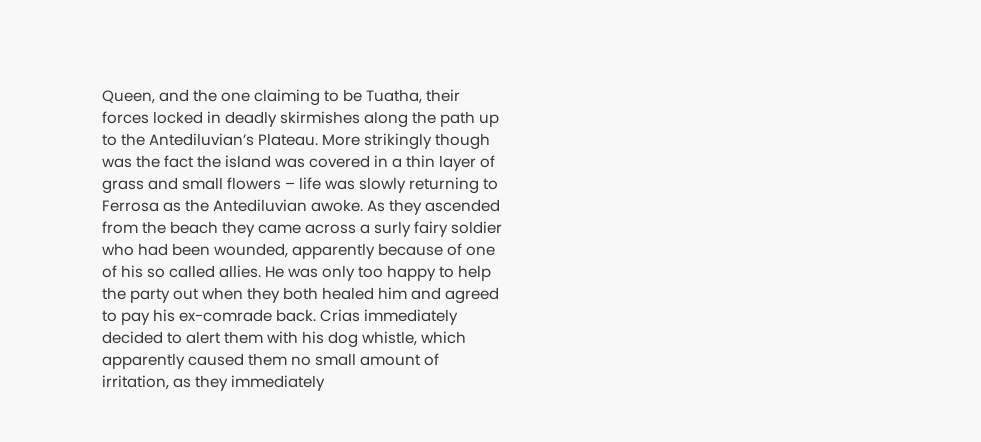Queen, and the one claiming to be Tuatha, their forces locked in deadly skirmishes along the path up to the Antediluvian’s Plateau. More strikingly though was the fact the island was covered in a thin layer of grass and small flowers – life was slowly returning to Ferrosa as the Antediluvian awoke. As they ascended from the beach they came across a surly fairy soldier who had been wounded, apparently because of one of his so called allies. He was only too happy to help the party out when they both healed him and agreed to pay his ex-comrade back. Crias immediately decided to alert them with his dog whistle, which apparently caused them no small amount of irritation, as they immediately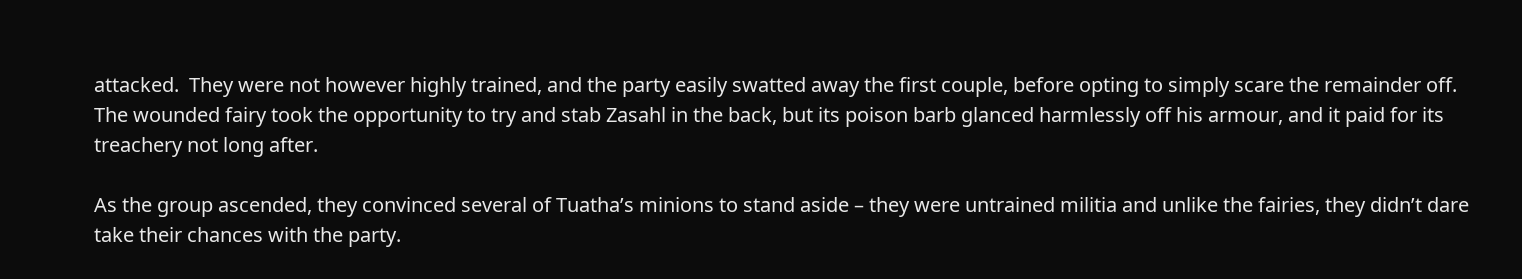attacked.  They were not however highly trained, and the party easily swatted away the first couple, before opting to simply scare the remainder off. The wounded fairy took the opportunity to try and stab Zasahl in the back, but its poison barb glanced harmlessly off his armour, and it paid for its treachery not long after.

As the group ascended, they convinced several of Tuatha’s minions to stand aside – they were untrained militia and unlike the fairies, they didn’t dare take their chances with the party.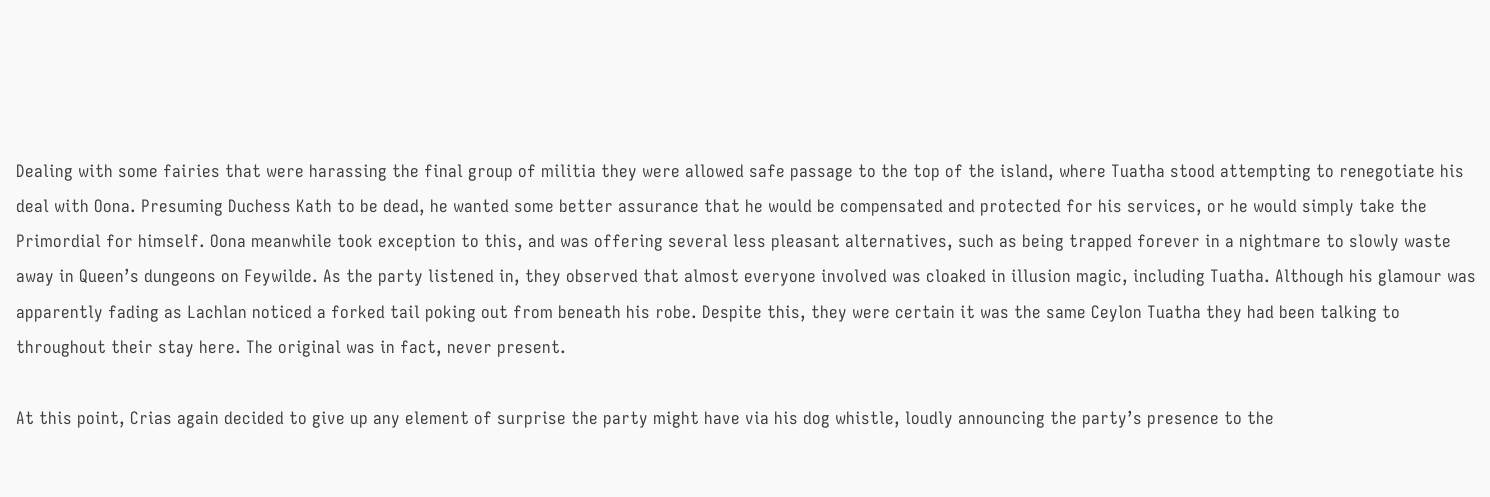Dealing with some fairies that were harassing the final group of militia they were allowed safe passage to the top of the island, where Tuatha stood attempting to renegotiate his deal with Oona. Presuming Duchess Kath to be dead, he wanted some better assurance that he would be compensated and protected for his services, or he would simply take the Primordial for himself. Oona meanwhile took exception to this, and was offering several less pleasant alternatives, such as being trapped forever in a nightmare to slowly waste away in Queen’s dungeons on Feywilde. As the party listened in, they observed that almost everyone involved was cloaked in illusion magic, including Tuatha. Although his glamour was apparently fading as Lachlan noticed a forked tail poking out from beneath his robe. Despite this, they were certain it was the same Ceylon Tuatha they had been talking to throughout their stay here. The original was in fact, never present.

At this point, Crias again decided to give up any element of surprise the party might have via his dog whistle, loudly announcing the party’s presence to the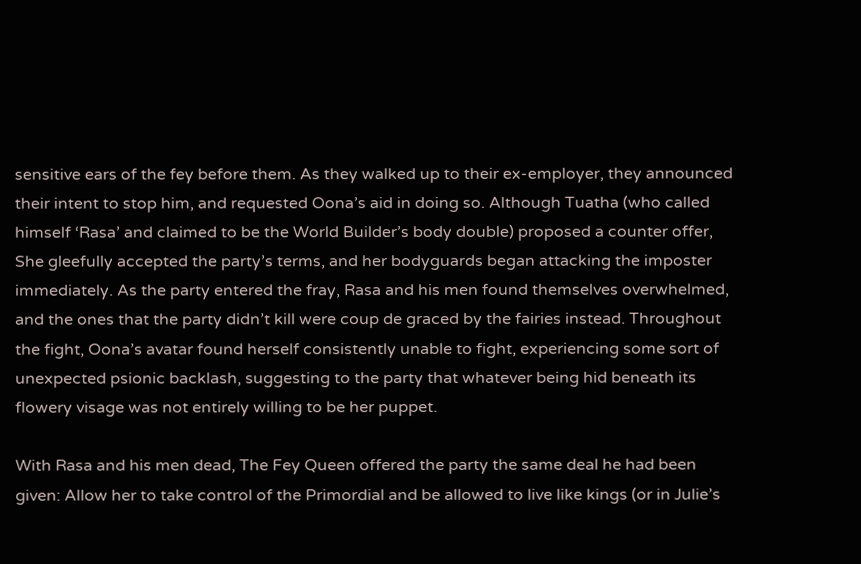sensitive ears of the fey before them. As they walked up to their ex-employer, they announced their intent to stop him, and requested Oona’s aid in doing so. Although Tuatha (who called himself ‘Rasa’ and claimed to be the World Builder’s body double) proposed a counter offer, She gleefully accepted the party’s terms, and her bodyguards began attacking the imposter immediately. As the party entered the fray, Rasa and his men found themselves overwhelmed, and the ones that the party didn’t kill were coup de graced by the fairies instead. Throughout the fight, Oona’s avatar found herself consistently unable to fight, experiencing some sort of unexpected psionic backlash, suggesting to the party that whatever being hid beneath its flowery visage was not entirely willing to be her puppet.

With Rasa and his men dead, The Fey Queen offered the party the same deal he had been given: Allow her to take control of the Primordial and be allowed to live like kings (or in Julie’s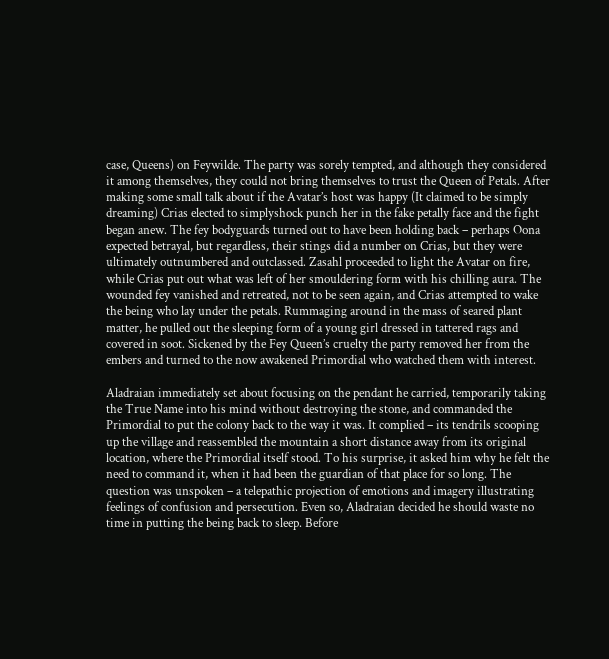case, Queens) on Feywilde. The party was sorely tempted, and although they considered it among themselves, they could not bring themselves to trust the Queen of Petals. After making some small talk about if the Avatar’s host was happy (It claimed to be simply dreaming) Crias elected to simplyshock punch her in the fake petally face and the fight began anew. The fey bodyguards turned out to have been holding back – perhaps Oona expected betrayal, but regardless, their stings did a number on Crias, but they were ultimately outnumbered and outclassed. Zasahl proceeded to light the Avatar on fire, while Crias put out what was left of her smouldering form with his chilling aura. The wounded fey vanished and retreated, not to be seen again, and Crias attempted to wake the being who lay under the petals. Rummaging around in the mass of seared plant matter, he pulled out the sleeping form of a young girl dressed in tattered rags and covered in soot. Sickened by the Fey Queen’s cruelty the party removed her from the embers and turned to the now awakened Primordial who watched them with interest.

Aladraian immediately set about focusing on the pendant he carried, temporarily taking the True Name into his mind without destroying the stone, and commanded the Primordial to put the colony back to the way it was. It complied – its tendrils scooping up the village and reassembled the mountain a short distance away from its original location, where the Primordial itself stood. To his surprise, it asked him why he felt the need to command it, when it had been the guardian of that place for so long. The question was unspoken – a telepathic projection of emotions and imagery illustrating feelings of confusion and persecution. Even so, Aladraian decided he should waste no time in putting the being back to sleep. Before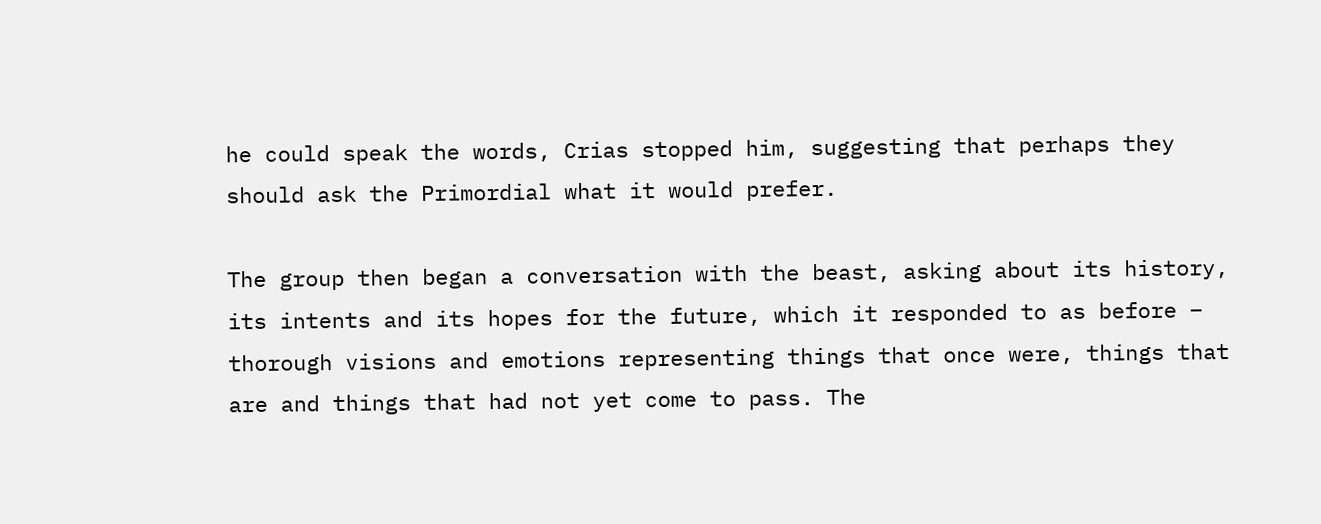he could speak the words, Crias stopped him, suggesting that perhaps they should ask the Primordial what it would prefer.

The group then began a conversation with the beast, asking about its history, its intents and its hopes for the future, which it responded to as before – thorough visions and emotions representing things that once were, things that are and things that had not yet come to pass. The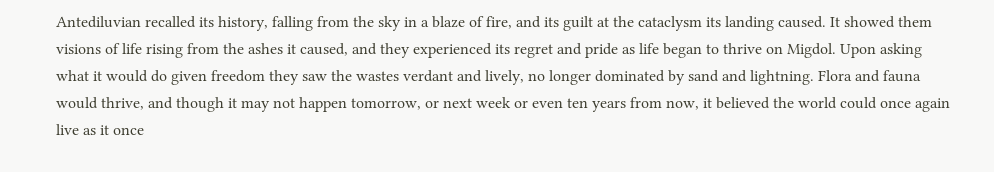Antediluvian recalled its history, falling from the sky in a blaze of fire, and its guilt at the cataclysm its landing caused. It showed them visions of life rising from the ashes it caused, and they experienced its regret and pride as life began to thrive on Migdol. Upon asking what it would do given freedom they saw the wastes verdant and lively, no longer dominated by sand and lightning. Flora and fauna would thrive, and though it may not happen tomorrow, or next week or even ten years from now, it believed the world could once again live as it once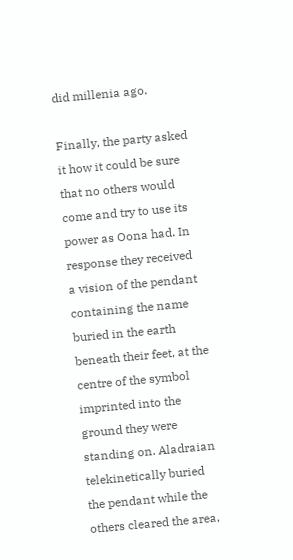did millenia ago.

Finally, the party asked it how it could be sure that no others would come and try to use its power as Oona had. In response they received a vision of the pendant containing the name buried in the earth beneath their feet, at the centre of the symbol imprinted into the ground they were standing on. Aladraian telekinetically buried the pendant while the others cleared the area,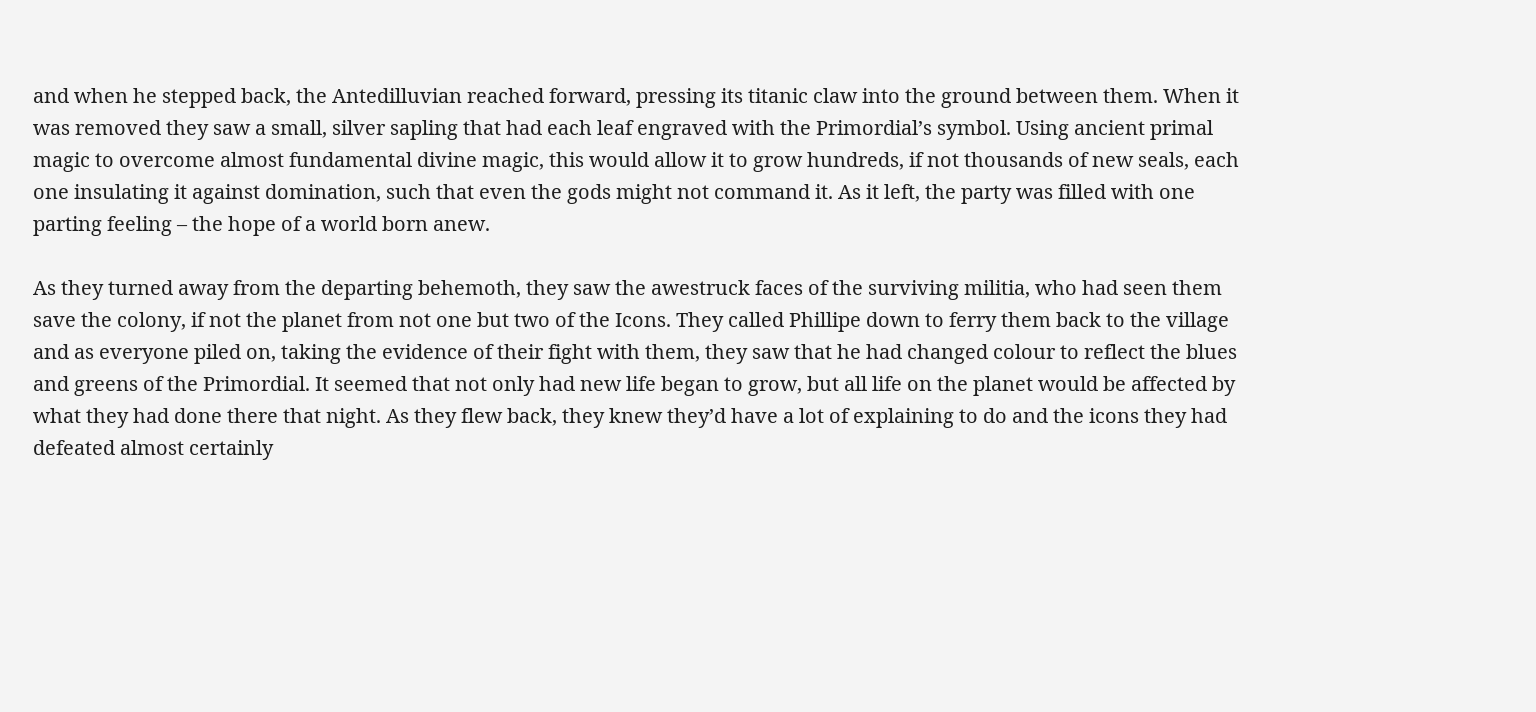and when he stepped back, the Antedilluvian reached forward, pressing its titanic claw into the ground between them. When it was removed they saw a small, silver sapling that had each leaf engraved with the Primordial’s symbol. Using ancient primal magic to overcome almost fundamental divine magic, this would allow it to grow hundreds, if not thousands of new seals, each one insulating it against domination, such that even the gods might not command it. As it left, the party was filled with one parting feeling – the hope of a world born anew.

As they turned away from the departing behemoth, they saw the awestruck faces of the surviving militia, who had seen them save the colony, if not the planet from not one but two of the Icons. They called Phillipe down to ferry them back to the village and as everyone piled on, taking the evidence of their fight with them, they saw that he had changed colour to reflect the blues and greens of the Primordial. It seemed that not only had new life began to grow, but all life on the planet would be affected by what they had done there that night. As they flew back, they knew they’d have a lot of explaining to do and the icons they had defeated almost certainly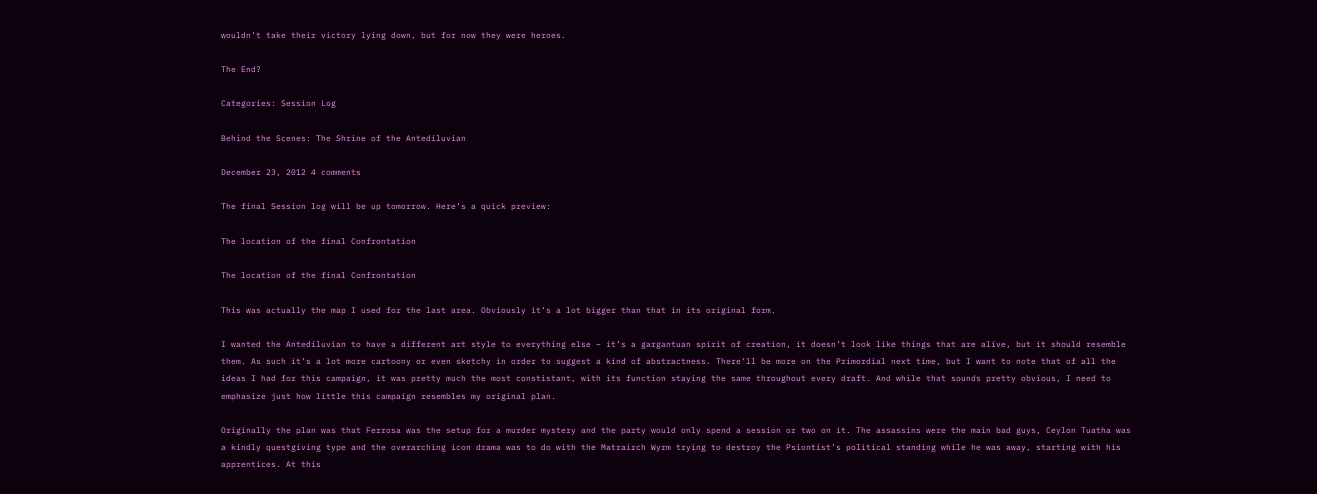wouldn’t take their victory lying down, but for now they were heroes.

The End?

Categories: Session Log

Behind the Scenes: The Shrine of the Antediluvian

December 23, 2012 4 comments

The final Session log will be up tomorrow. Here’s a quick preview:

The location of the final Confrontation

The location of the final Confrontation

This was actually the map I used for the last area. Obviously it’s a lot bigger than that in its original form.

I wanted the Antediluvian to have a different art style to everything else – it’s a gargantuan spirit of creation, it doesn’t look like things that are alive, but it should resemble them. As such it’s a lot more cartoony or even sketchy in order to suggest a kind of abstractness. There’ll be more on the Primordial next time, but I want to note that of all the ideas I had for this campaign, it was pretty much the most constistant, with its function staying the same throughout every draft. And while that sounds pretty obvious, I need to emphasize just how little this campaign resembles my original plan.

Originally the plan was that Ferrosa was the setup for a murder mystery and the party would only spend a session or two on it. The assassins were the main bad guys, Ceylon Tuatha was a kindly questgiving type and the overarching icon drama was to do with the Matrairch Wyrm trying to destroy the Psiontist’s political standing while he was away, starting with his apprentices. At this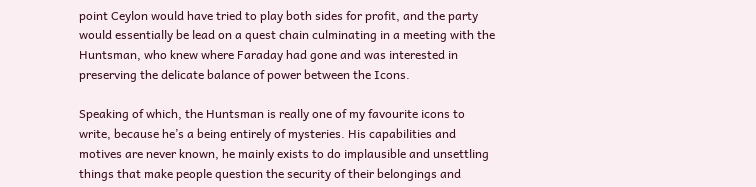point Ceylon would have tried to play both sides for profit, and the party would essentially be lead on a quest chain culminating in a meeting with the Huntsman, who knew where Faraday had gone and was interested in preserving the delicate balance of power between the Icons.

Speaking of which, the Huntsman is really one of my favourite icons to write, because he’s a being entirely of mysteries. His capabilities and motives are never known, he mainly exists to do implausible and unsettling things that make people question the security of their belongings and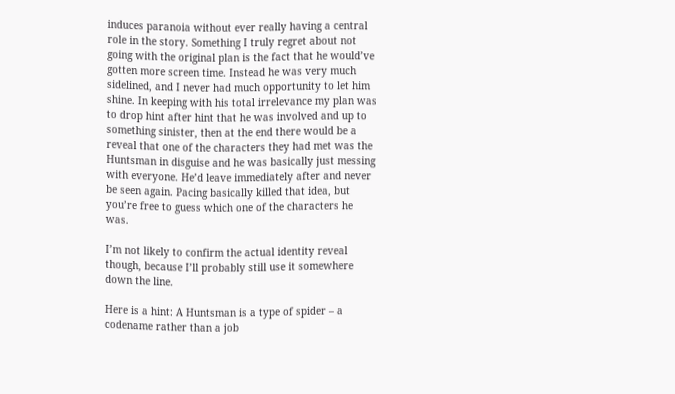induces paranoia without ever really having a central role in the story. Something I truly regret about not going with the original plan is the fact that he would’ve gotten more screen time. Instead he was very much sidelined, and I never had much opportunity to let him shine. In keeping with his total irrelevance my plan was to drop hint after hint that he was involved and up to something sinister, then at the end there would be a reveal that one of the characters they had met was the Huntsman in disguise and he was basically just messing with everyone. He’d leave immediately after and never be seen again. Pacing basically killed that idea, but you’re free to guess which one of the characters he was.

I’m not likely to confirm the actual identity reveal though, because I’ll probably still use it somewhere down the line.

Here is a hint: A Huntsman is a type of spider – a codename rather than a job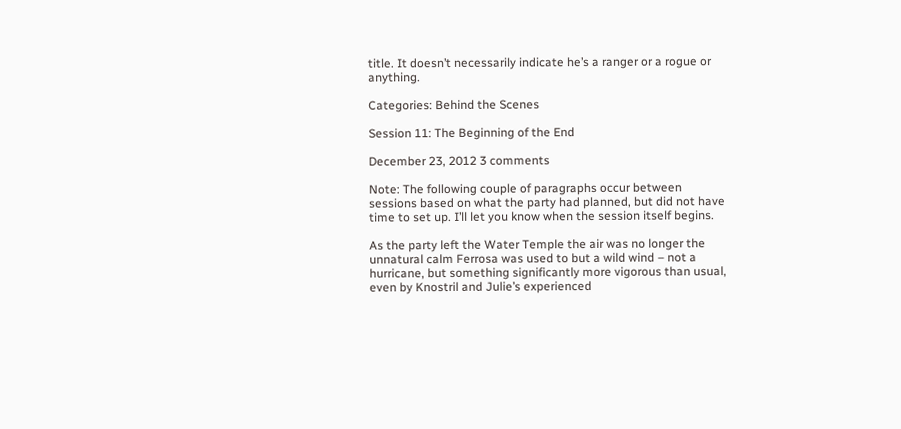title. It doesn’t necessarily indicate he’s a ranger or a rogue or anything.

Categories: Behind the Scenes

Session 11: The Beginning of the End

December 23, 2012 3 comments

Note: The following couple of paragraphs occur between sessions based on what the party had planned, but did not have time to set up. I’ll let you know when the session itself begins.

As the party left the Water Temple the air was no longer the unnatural calm Ferrosa was used to but a wild wind – not a hurricane, but something significantly more vigorous than usual, even by Knostril and Julie’s experienced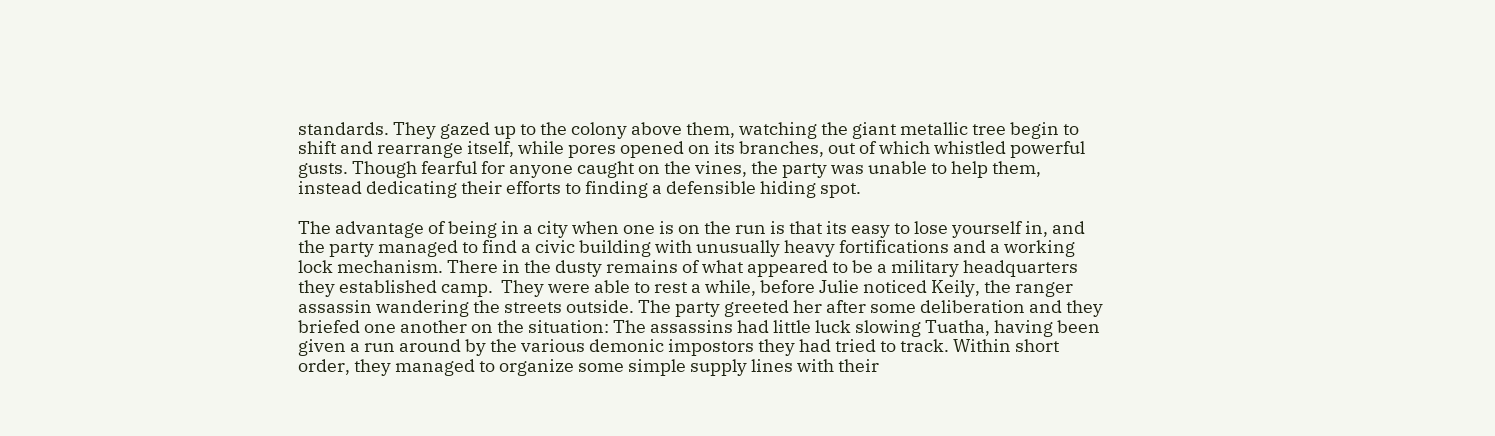standards. They gazed up to the colony above them, watching the giant metallic tree begin to shift and rearrange itself, while pores opened on its branches, out of which whistled powerful gusts. Though fearful for anyone caught on the vines, the party was unable to help them, instead dedicating their efforts to finding a defensible hiding spot.

The advantage of being in a city when one is on the run is that its easy to lose yourself in, and the party managed to find a civic building with unusually heavy fortifications and a working lock mechanism. There in the dusty remains of what appeared to be a military headquarters they established camp.  They were able to rest a while, before Julie noticed Keily, the ranger assassin wandering the streets outside. The party greeted her after some deliberation and they briefed one another on the situation: The assassins had little luck slowing Tuatha, having been given a run around by the various demonic impostors they had tried to track. Within short order, they managed to organize some simple supply lines with their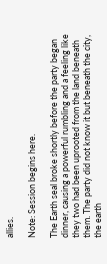allies.

Note: Session begins here.

The Earth seal broke shortly before the party began dinner, causing a powerful rumbling and a feeling like they two had been uprooted from the land beneath them. The party did not know it but beneath the city, the earth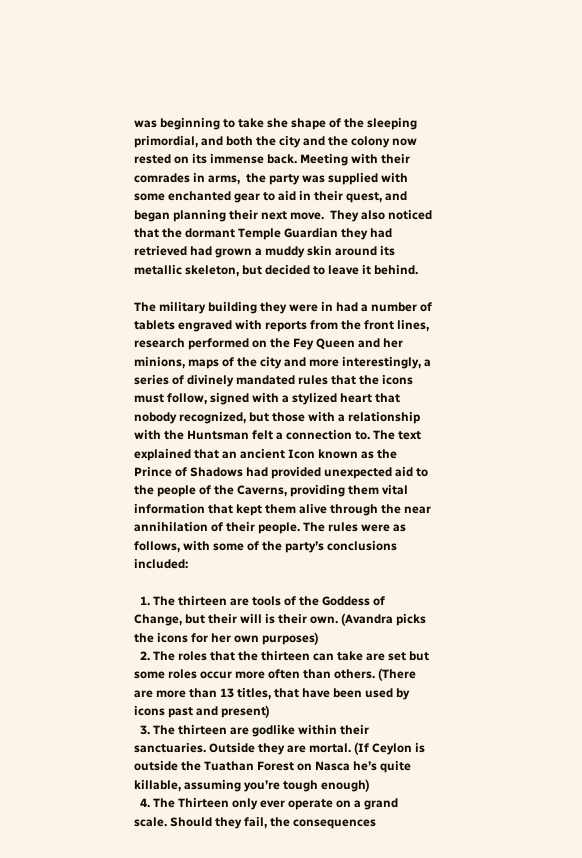was beginning to take she shape of the sleeping primordial, and both the city and the colony now rested on its immense back. Meeting with their comrades in arms,  the party was supplied with some enchanted gear to aid in their quest, and began planning their next move.  They also noticed that the dormant Temple Guardian they had retrieved had grown a muddy skin around its metallic skeleton, but decided to leave it behind.

The military building they were in had a number of tablets engraved with reports from the front lines, research performed on the Fey Queen and her minions, maps of the city and more interestingly, a series of divinely mandated rules that the icons must follow, signed with a stylized heart that nobody recognized, but those with a relationship with the Huntsman felt a connection to. The text explained that an ancient Icon known as the Prince of Shadows had provided unexpected aid to the people of the Caverns, providing them vital information that kept them alive through the near annihilation of their people. The rules were as follows, with some of the party’s conclusions included:

  1. The thirteen are tools of the Goddess of Change, but their will is their own. (Avandra picks the icons for her own purposes)
  2. The roles that the thirteen can take are set but some roles occur more often than others. (There are more than 13 titles, that have been used by icons past and present)
  3. The thirteen are godlike within their sanctuaries. Outside they are mortal. (If Ceylon is outside the Tuathan Forest on Nasca he’s quite killable, assuming you’re tough enough)
  4. The Thirteen only ever operate on a grand scale. Should they fail, the consequences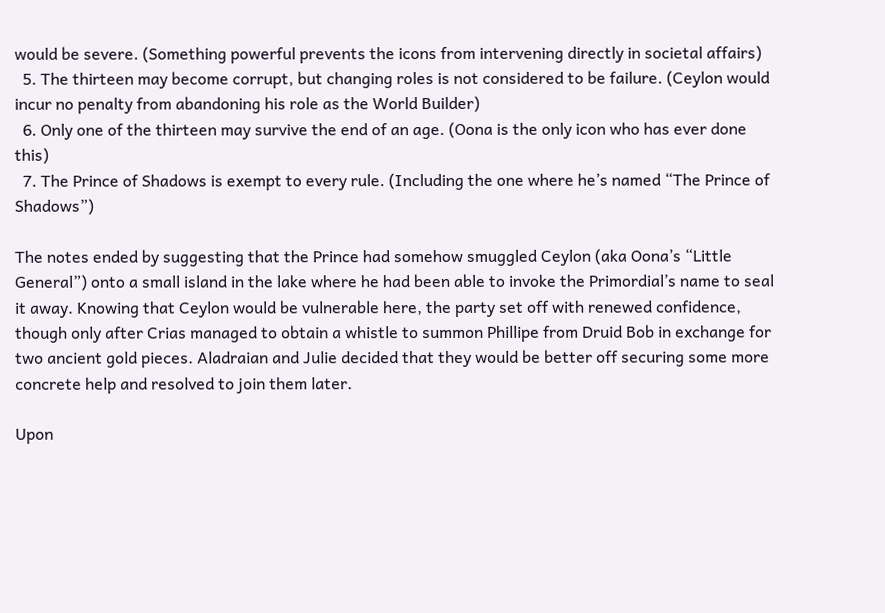would be severe. (Something powerful prevents the icons from intervening directly in societal affairs)
  5. The thirteen may become corrupt, but changing roles is not considered to be failure. (Ceylon would incur no penalty from abandoning his role as the World Builder)
  6. Only one of the thirteen may survive the end of an age. (Oona is the only icon who has ever done this)
  7. The Prince of Shadows is exempt to every rule. (Including the one where he’s named “The Prince of Shadows”)

The notes ended by suggesting that the Prince had somehow smuggled Ceylon (aka Oona’s “Little General”) onto a small island in the lake where he had been able to invoke the Primordial’s name to seal it away. Knowing that Ceylon would be vulnerable here, the party set off with renewed confidence, though only after Crias managed to obtain a whistle to summon Phillipe from Druid Bob in exchange for two ancient gold pieces. Aladraian and Julie decided that they would be better off securing some more concrete help and resolved to join them later.

Upon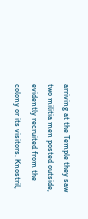arriving at the Temple they saw two militia men posted outside, evidently recruited from the colony or its visitors. Knostril,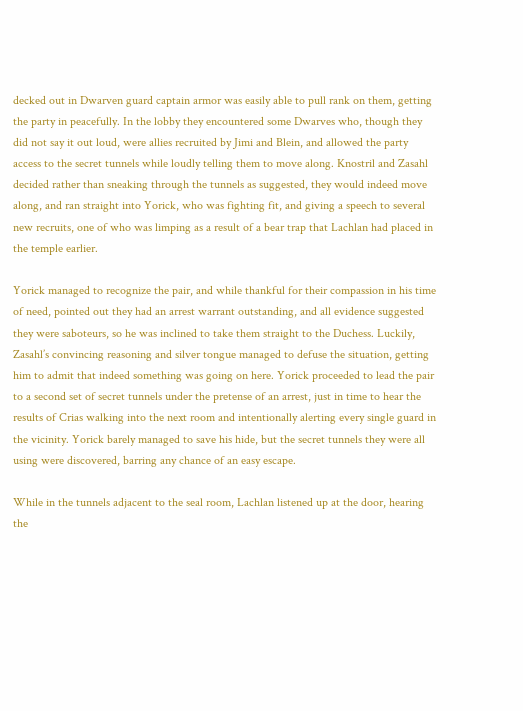decked out in Dwarven guard captain armor was easily able to pull rank on them, getting the party in peacefully. In the lobby they encountered some Dwarves who, though they did not say it out loud, were allies recruited by Jimi and Blein, and allowed the party access to the secret tunnels while loudly telling them to move along. Knostril and Zasahl decided rather than sneaking through the tunnels as suggested, they would indeed move along, and ran straight into Yorick, who was fighting fit, and giving a speech to several new recruits, one of who was limping as a result of a bear trap that Lachlan had placed in the temple earlier.

Yorick managed to recognize the pair, and while thankful for their compassion in his time of need, pointed out they had an arrest warrant outstanding, and all evidence suggested they were saboteurs, so he was inclined to take them straight to the Duchess. Luckily, Zasahl’s convincing reasoning and silver tongue managed to defuse the situation, getting him to admit that indeed something was going on here. Yorick proceeded to lead the pair to a second set of secret tunnels under the pretense of an arrest, just in time to hear the results of Crias walking into the next room and intentionally alerting every single guard in the vicinity. Yorick barely managed to save his hide, but the secret tunnels they were all using were discovered, barring any chance of an easy escape.

While in the tunnels adjacent to the seal room, Lachlan listened up at the door, hearing the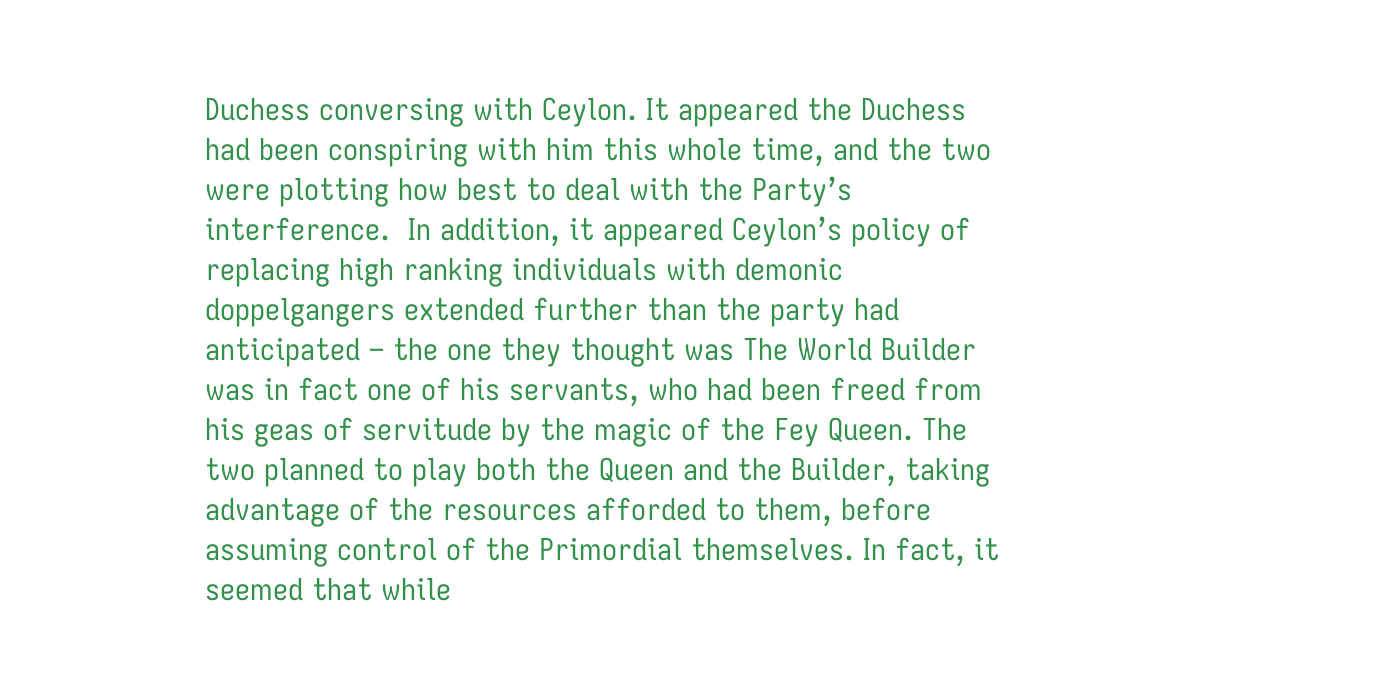Duchess conversing with Ceylon. It appeared the Duchess had been conspiring with him this whole time, and the two were plotting how best to deal with the Party’s interference.  In addition, it appeared Ceylon’s policy of replacing high ranking individuals with demonic doppelgangers extended further than the party had anticipated – the one they thought was The World Builder was in fact one of his servants, who had been freed from his geas of servitude by the magic of the Fey Queen. The two planned to play both the Queen and the Builder, taking advantage of the resources afforded to them, before assuming control of the Primordial themselves. In fact, it seemed that while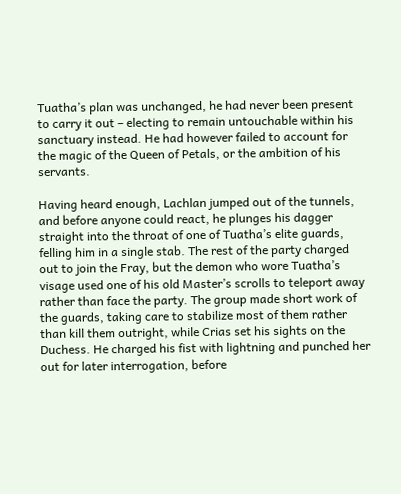Tuatha’s plan was unchanged, he had never been present to carry it out – electing to remain untouchable within his sanctuary instead. He had however failed to account for the magic of the Queen of Petals, or the ambition of his servants.

Having heard enough, Lachlan jumped out of the tunnels, and before anyone could react, he plunges his dagger straight into the throat of one of Tuatha’s elite guards, felling him in a single stab. The rest of the party charged out to join the Fray, but the demon who wore Tuatha’s visage used one of his old Master’s scrolls to teleport away rather than face the party. The group made short work of the guards, taking care to stabilize most of them rather than kill them outright, while Crias set his sights on the Duchess. He charged his fist with lightning and punched her out for later interrogation, before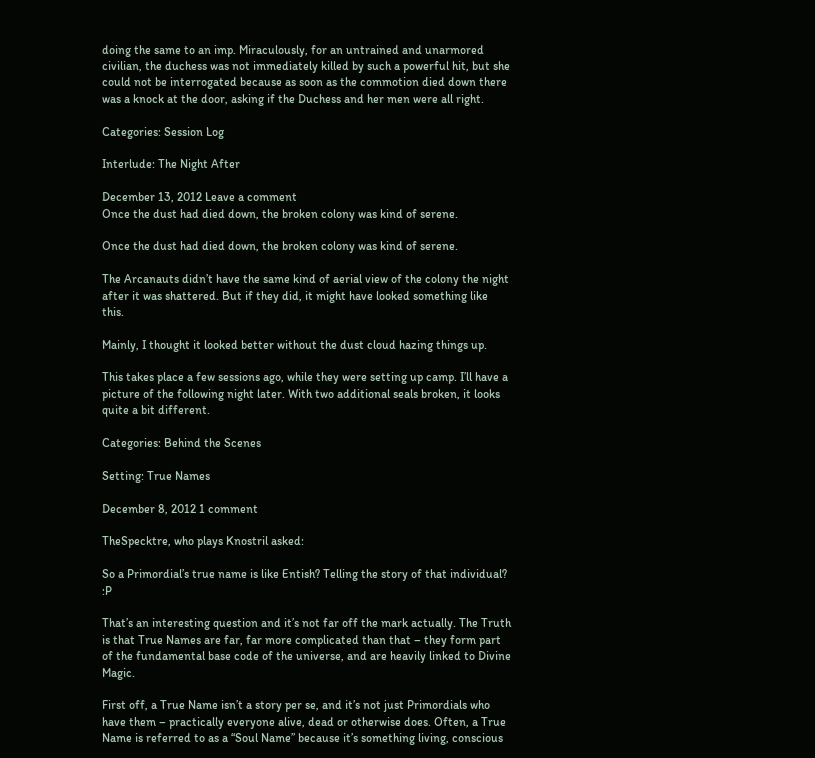doing the same to an imp. Miraculously, for an untrained and unarmored civilian, the duchess was not immediately killed by such a powerful hit, but she could not be interrogated because as soon as the commotion died down there was a knock at the door, asking if the Duchess and her men were all right.

Categories: Session Log

Interlude: The Night After

December 13, 2012 Leave a comment
Once the dust had died down, the broken colony was kind of serene.

Once the dust had died down, the broken colony was kind of serene.

The Arcanauts didn’t have the same kind of aerial view of the colony the night after it was shattered. But if they did, it might have looked something like this.

Mainly, I thought it looked better without the dust cloud hazing things up.

This takes place a few sessions ago, while they were setting up camp. I’ll have a picture of the following night later. With two additional seals broken, it looks quite a bit different.

Categories: Behind the Scenes

Setting: True Names

December 8, 2012 1 comment

TheSpecktre, who plays Knostril asked:

So a Primordial’s true name is like Entish? Telling the story of that individual? :P

That’s an interesting question and it’s not far off the mark actually. The Truth is that True Names are far, far more complicated than that – they form part of the fundamental base code of the universe, and are heavily linked to Divine Magic.

First off, a True Name isn’t a story per se, and it’s not just Primordials who have them – practically everyone alive, dead or otherwise does. Often, a True Name is referred to as a “Soul Name” because it’s something living, conscious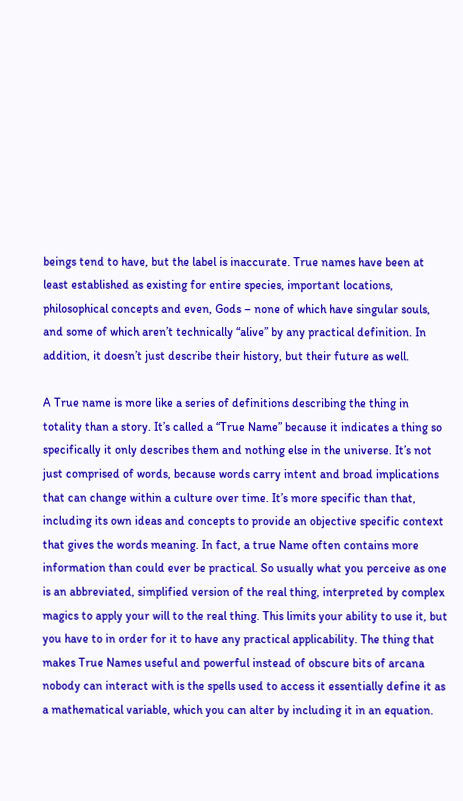beings tend to have, but the label is inaccurate. True names have been at least established as existing for entire species, important locations, philosophical concepts and even, Gods – none of which have singular souls, and some of which aren’t technically “alive” by any practical definition. In addition, it doesn’t just describe their history, but their future as well.

A True name is more like a series of definitions describing the thing in totality than a story. It’s called a “True Name” because it indicates a thing so specifically it only describes them and nothing else in the universe. It’s not just comprised of words, because words carry intent and broad implications that can change within a culture over time. It’s more specific than that, including its own ideas and concepts to provide an objective specific context that gives the words meaning. In fact, a true Name often contains more information than could ever be practical. So usually what you perceive as one is an abbreviated, simplified version of the real thing, interpreted by complex magics to apply your will to the real thing. This limits your ability to use it, but you have to in order for it to have any practical applicability. The thing that makes True Names useful and powerful instead of obscure bits of arcana nobody can interact with is the spells used to access it essentially define it as a mathematical variable, which you can alter by including it in an equation.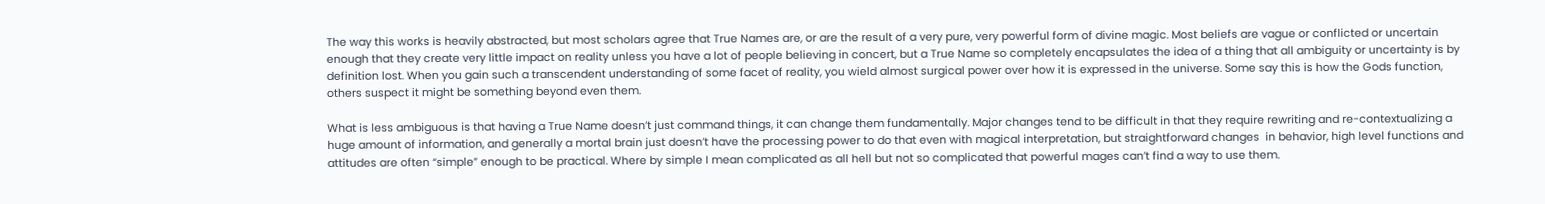The way this works is heavily abstracted, but most scholars agree that True Names are, or are the result of a very pure, very powerful form of divine magic. Most beliefs are vague or conflicted or uncertain enough that they create very little impact on reality unless you have a lot of people believing in concert, but a True Name so completely encapsulates the idea of a thing that all ambiguity or uncertainty is by definition lost. When you gain such a transcendent understanding of some facet of reality, you wield almost surgical power over how it is expressed in the universe. Some say this is how the Gods function, others suspect it might be something beyond even them.

What is less ambiguous is that having a True Name doesn’t just command things, it can change them fundamentally. Major changes tend to be difficult in that they require rewriting and re-contextualizing a huge amount of information, and generally a mortal brain just doesn’t have the processing power to do that even with magical interpretation, but straightforward changes  in behavior, high level functions and attitudes are often “simple” enough to be practical. Where by simple I mean complicated as all hell but not so complicated that powerful mages can’t find a way to use them.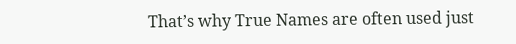That’s why True Names are often used just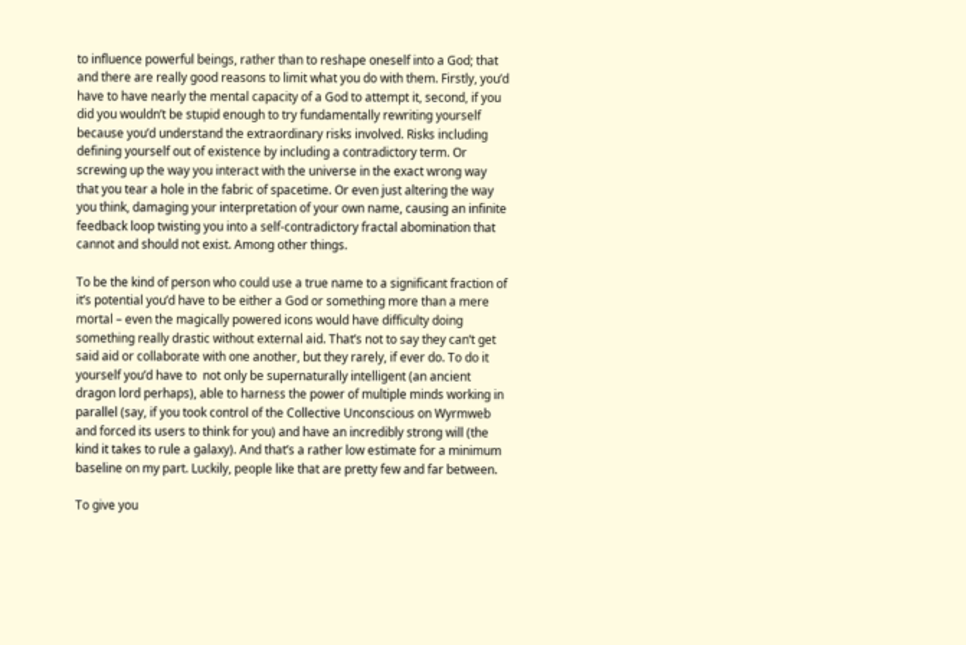to influence powerful beings, rather than to reshape oneself into a God; that and there are really good reasons to limit what you do with them. Firstly, you’d have to have nearly the mental capacity of a God to attempt it, second, if you did you wouldn’t be stupid enough to try fundamentally rewriting yourself because you’d understand the extraordinary risks involved. Risks including defining yourself out of existence by including a contradictory term. Or screwing up the way you interact with the universe in the exact wrong way that you tear a hole in the fabric of spacetime. Or even just altering the way you think, damaging your interpretation of your own name, causing an infinite feedback loop twisting you into a self-contradictory fractal abomination that cannot and should not exist. Among other things.

To be the kind of person who could use a true name to a significant fraction of it’s potential you’d have to be either a God or something more than a mere mortal – even the magically powered icons would have difficulty doing something really drastic without external aid. That’s not to say they can’t get said aid or collaborate with one another, but they rarely, if ever do. To do it yourself you’d have to  not only be supernaturally intelligent (an ancient dragon lord perhaps), able to harness the power of multiple minds working in parallel (say, if you took control of the Collective Unconscious on Wyrmweb and forced its users to think for you) and have an incredibly strong will (the kind it takes to rule a galaxy). And that’s a rather low estimate for a minimum baseline on my part. Luckily, people like that are pretty few and far between.

To give you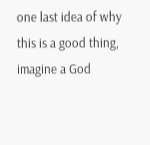one last idea of why this is a good thing, imagine a God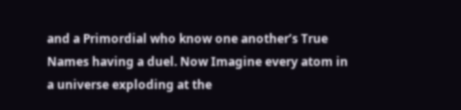and a Primordial who know one another’s True Names having a duel. Now Imagine every atom in a universe exploding at the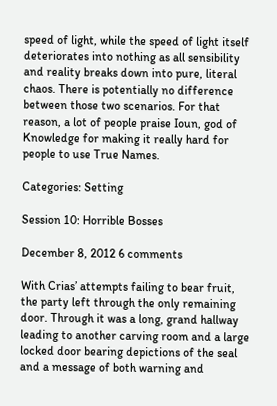speed of light, while the speed of light itself deteriorates into nothing as all sensibility and reality breaks down into pure, literal chaos. There is potentially no difference between those two scenarios. For that reason, a lot of people praise Ioun, god of Knowledge for making it really hard for people to use True Names.

Categories: Setting

Session 10: Horrible Bosses

December 8, 2012 6 comments

With Crias’ attempts failing to bear fruit, the party left through the only remaining door. Through it was a long, grand hallway leading to another carving room and a large locked door bearing depictions of the seal and a message of both warning and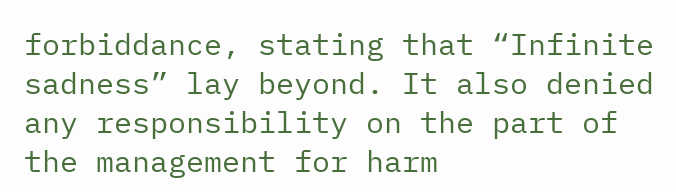forbiddance, stating that “Infinite sadness” lay beyond. It also denied any responsibility on the part of the management for harm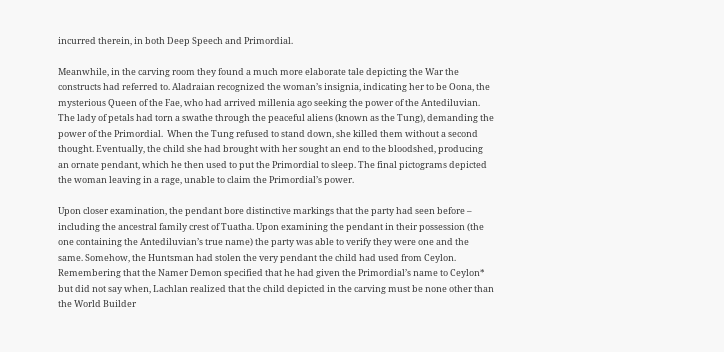incurred therein, in both Deep Speech and Primordial.

Meanwhile, in the carving room they found a much more elaborate tale depicting the War the constructs had referred to. Aladraian recognized the woman’s insignia, indicating her to be Oona, the mysterious Queen of the Fae, who had arrived millenia ago seeking the power of the Antediluvian. The lady of petals had torn a swathe through the peaceful aliens (known as the Tung), demanding the power of the Primordial.  When the Tung refused to stand down, she killed them without a second thought. Eventually, the child she had brought with her sought an end to the bloodshed, producing an ornate pendant, which he then used to put the Primordial to sleep. The final pictograms depicted the woman leaving in a rage, unable to claim the Primordial’s power.

Upon closer examination, the pendant bore distinctive markings that the party had seen before – including the ancestral family crest of Tuatha. Upon examining the pendant in their possession (the one containing the Antediluvian’s true name) the party was able to verify they were one and the same. Somehow, the Huntsman had stolen the very pendant the child had used from Ceylon. Remembering that the Namer Demon specified that he had given the Primordial’s name to Ceylon* but did not say when, Lachlan realized that the child depicted in the carving must be none other than the World Builder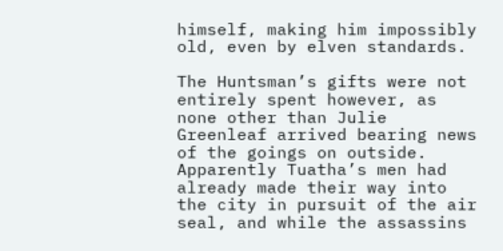himself, making him impossibly old, even by elven standards.

The Huntsman’s gifts were not entirely spent however, as none other than Julie Greenleaf arrived bearing news of the goings on outside. Apparently Tuatha’s men had already made their way into the city in pursuit of the air seal, and while the assassins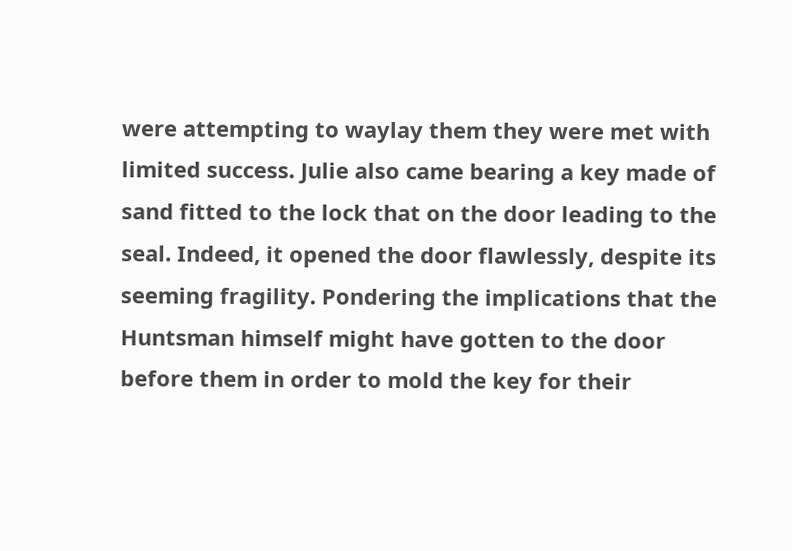were attempting to waylay them they were met with limited success. Julie also came bearing a key made of sand fitted to the lock that on the door leading to the seal. Indeed, it opened the door flawlessly, despite its seeming fragility. Pondering the implications that the Huntsman himself might have gotten to the door before them in order to mold the key for their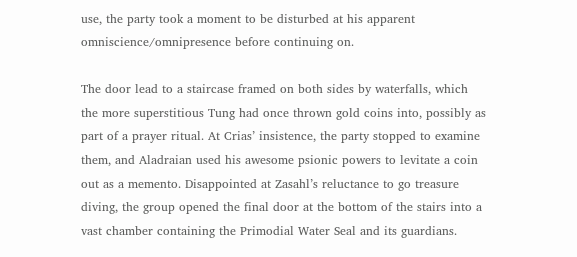use, the party took a moment to be disturbed at his apparent omniscience/omnipresence before continuing on.

The door lead to a staircase framed on both sides by waterfalls, which the more superstitious Tung had once thrown gold coins into, possibly as part of a prayer ritual. At Crias’ insistence, the party stopped to examine them, and Aladraian used his awesome psionic powers to levitate a coin out as a memento. Disappointed at Zasahl’s reluctance to go treasure diving, the group opened the final door at the bottom of the stairs into a vast chamber containing the Primodial Water Seal and its guardians.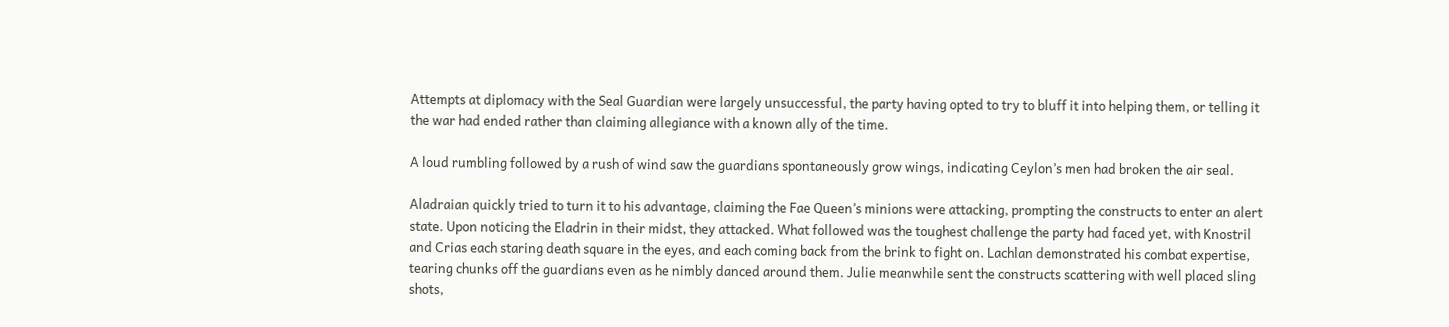Attempts at diplomacy with the Seal Guardian were largely unsuccessful, the party having opted to try to bluff it into helping them, or telling it the war had ended rather than claiming allegiance with a known ally of the time.

A loud rumbling followed by a rush of wind saw the guardians spontaneously grow wings, indicating Ceylon’s men had broken the air seal.

Aladraian quickly tried to turn it to his advantage, claiming the Fae Queen’s minions were attacking, prompting the constructs to enter an alert state. Upon noticing the Eladrin in their midst, they attacked. What followed was the toughest challenge the party had faced yet, with Knostril and Crias each staring death square in the eyes, and each coming back from the brink to fight on. Lachlan demonstrated his combat expertise, tearing chunks off the guardians even as he nimbly danced around them. Julie meanwhile sent the constructs scattering with well placed sling shots,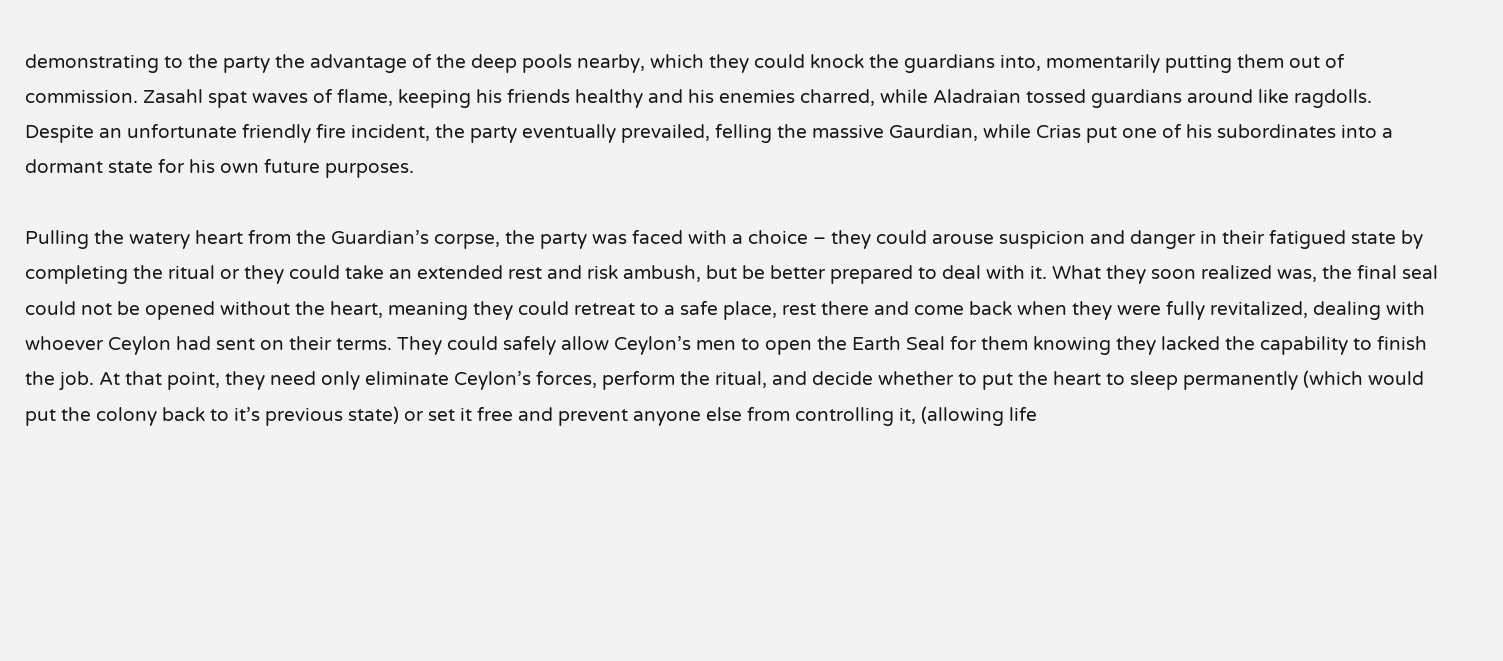demonstrating to the party the advantage of the deep pools nearby, which they could knock the guardians into, momentarily putting them out of commission. Zasahl spat waves of flame, keeping his friends healthy and his enemies charred, while Aladraian tossed guardians around like ragdolls. Despite an unfortunate friendly fire incident, the party eventually prevailed, felling the massive Gaurdian, while Crias put one of his subordinates into a dormant state for his own future purposes.

Pulling the watery heart from the Guardian’s corpse, the party was faced with a choice – they could arouse suspicion and danger in their fatigued state by completing the ritual or they could take an extended rest and risk ambush, but be better prepared to deal with it. What they soon realized was, the final seal could not be opened without the heart, meaning they could retreat to a safe place, rest there and come back when they were fully revitalized, dealing with whoever Ceylon had sent on their terms. They could safely allow Ceylon’s men to open the Earth Seal for them knowing they lacked the capability to finish the job. At that point, they need only eliminate Ceylon’s forces, perform the ritual, and decide whether to put the heart to sleep permanently (which would put the colony back to it’s previous state) or set it free and prevent anyone else from controlling it, (allowing life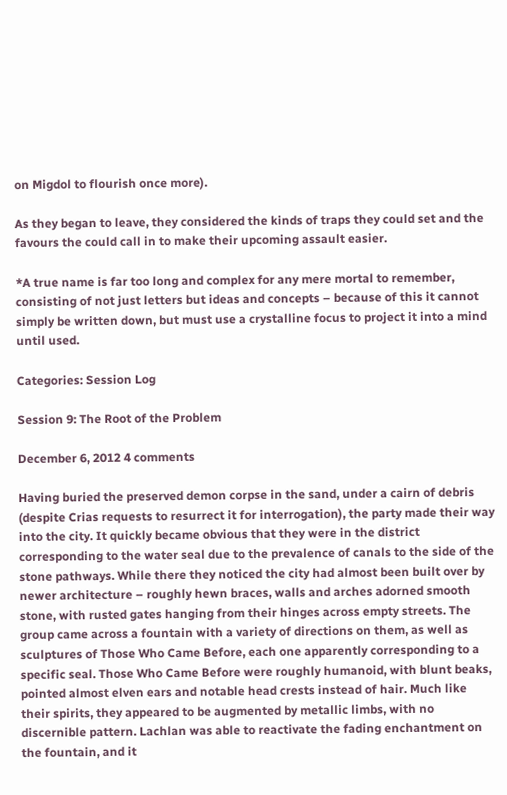on Migdol to flourish once more).

As they began to leave, they considered the kinds of traps they could set and the favours the could call in to make their upcoming assault easier.

*A true name is far too long and complex for any mere mortal to remember, consisting of not just letters but ideas and concepts – because of this it cannot simply be written down, but must use a crystalline focus to project it into a mind until used.

Categories: Session Log

Session 9: The Root of the Problem

December 6, 2012 4 comments

Having buried the preserved demon corpse in the sand, under a cairn of debris (despite Crias requests to resurrect it for interrogation), the party made their way into the city. It quickly became obvious that they were in the district corresponding to the water seal due to the prevalence of canals to the side of the stone pathways. While there they noticed the city had almost been built over by newer architecture – roughly hewn braces, walls and arches adorned smooth stone, with rusted gates hanging from their hinges across empty streets. The group came across a fountain with a variety of directions on them, as well as sculptures of Those Who Came Before, each one apparently corresponding to a specific seal. Those Who Came Before were roughly humanoid, with blunt beaks, pointed almost elven ears and notable head crests instead of hair. Much like their spirits, they appeared to be augmented by metallic limbs, with no discernible pattern. Lachlan was able to reactivate the fading enchantment on the fountain, and it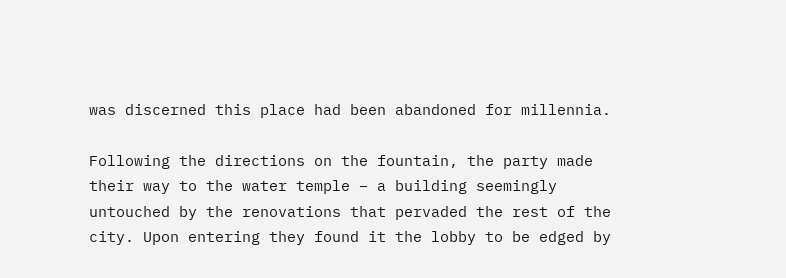was discerned this place had been abandoned for millennia.

Following the directions on the fountain, the party made their way to the water temple – a building seemingly untouched by the renovations that pervaded the rest of the city. Upon entering they found it the lobby to be edged by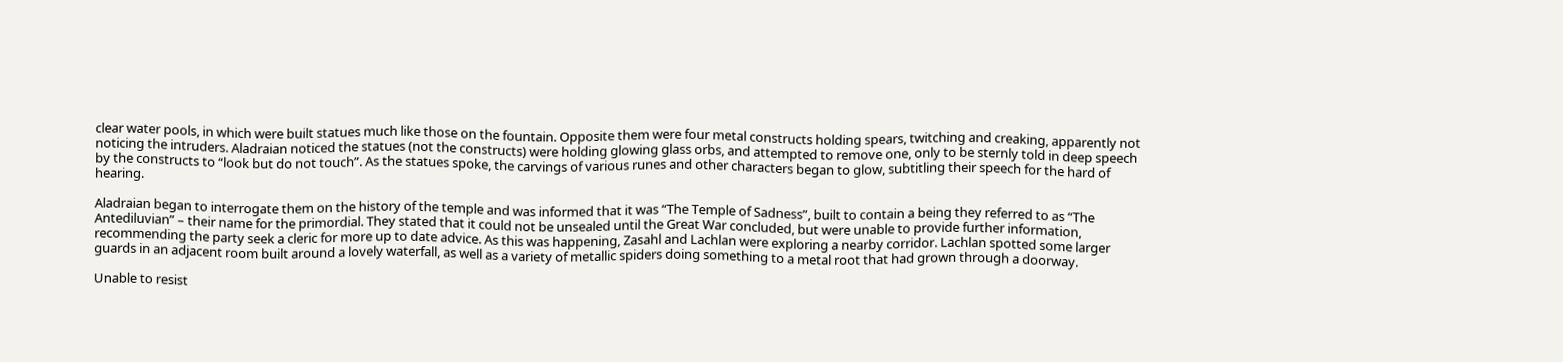clear water pools, in which were built statues much like those on the fountain. Opposite them were four metal constructs holding spears, twitching and creaking, apparently not noticing the intruders. Aladraian noticed the statues (not the constructs) were holding glowing glass orbs, and attempted to remove one, only to be sternly told in deep speech by the constructs to “look but do not touch”. As the statues spoke, the carvings of various runes and other characters began to glow, subtitling their speech for the hard of hearing.

Aladraian began to interrogate them on the history of the temple and was informed that it was “The Temple of Sadness”, built to contain a being they referred to as “The Antediluvian” – their name for the primordial. They stated that it could not be unsealed until the Great War concluded, but were unable to provide further information, recommending the party seek a cleric for more up to date advice. As this was happening, Zasahl and Lachlan were exploring a nearby corridor. Lachlan spotted some larger guards in an adjacent room built around a lovely waterfall, as well as a variety of metallic spiders doing something to a metal root that had grown through a doorway.

Unable to resist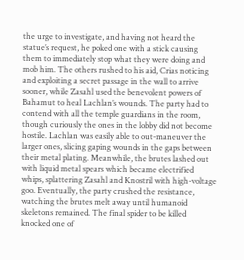the urge to investigate, and having not heard the statue’s request, he poked one with a stick causing them to immediately stop what they were doing and mob him. The others rushed to his aid, Crias noticing and exploiting a secret passage in the wall to arrive sooner, while Zasahl used the benevolent powers of Bahamut to heal Lachlan’s wounds. The party had to contend with all the temple guardians in the room, though curiously the ones in the lobby did not become hostile. Lachlan was easily able to out-maneuver the larger ones, slicing gaping wounds in the gaps between their metal plating. Meanwhile, the brutes lashed out with liquid metal spears which became electrified whips, splattering Zasahl and Knostril with high-voltage goo. Eventually, the party crushed the resistance, watching the brutes melt away until humanoid skeletons remained. The final spider to be killed knocked one of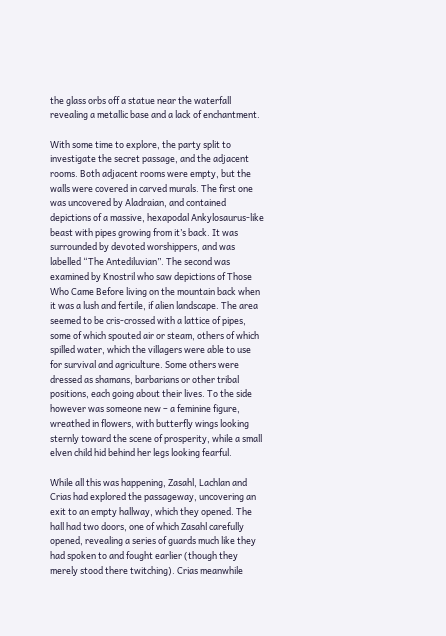the glass orbs off a statue near the waterfall revealing a metallic base and a lack of enchantment.

With some time to explore, the party split to investigate the secret passage, and the adjacent rooms. Both adjacent rooms were empty, but the walls were covered in carved murals. The first one was uncovered by Aladraian, and contained depictions of a massive, hexapodal Ankylosaurus-like beast with pipes growing from it’s back. It was surrounded by devoted worshippers, and was labelled “The Antediluvian”. The second was examined by Knostril who saw depictions of Those Who Came Before living on the mountain back when it was a lush and fertile, if alien landscape. The area seemed to be cris-crossed with a lattice of pipes, some of which spouted air or steam, others of which spilled water, which the villagers were able to use for survival and agriculture. Some others were dressed as shamans, barbarians or other tribal positions, each going about their lives. To the side however was someone new – a feminine figure, wreathed in flowers, with butterfly wings looking sternly toward the scene of prosperity, while a small elven child hid behind her legs looking fearful.

While all this was happening, Zasahl, Lachlan and Crias had explored the passageway, uncovering an exit to an empty hallway, which they opened. The hall had two doors, one of which Zasahl carefully opened, revealing a series of guards much like they had spoken to and fought earlier (though they merely stood there twitching). Crias meanwhile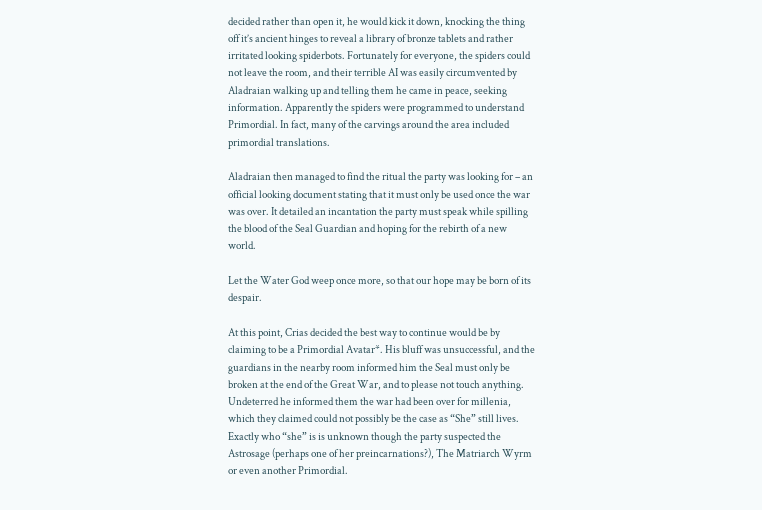decided rather than open it, he would kick it down, knocking the thing off it’s ancient hinges to reveal a library of bronze tablets and rather irritated looking spiderbots. Fortunately for everyone, the spiders could not leave the room, and their terrible AI was easily circumvented by Aladraian walking up and telling them he came in peace, seeking information. Apparently the spiders were programmed to understand Primordial. In fact, many of the carvings around the area included primordial translations.

Aladraian then managed to find the ritual the party was looking for – an official looking document stating that it must only be used once the war was over. It detailed an incantation the party must speak while spilling the blood of the Seal Guardian and hoping for the rebirth of a new world.

Let the Water God weep once more, so that our hope may be born of its despair.

At this point, Crias decided the best way to continue would be by claiming to be a Primordial Avatar*. His bluff was unsuccessful, and the guardians in the nearby room informed him the Seal must only be broken at the end of the Great War, and to please not touch anything. Undeterred he informed them the war had been over for millenia, which they claimed could not possibly be the case as “She” still lives. Exactly who “she” is is unknown though the party suspected the Astrosage (perhaps one of her preincarnations?), The Matriarch Wyrm or even another Primordial.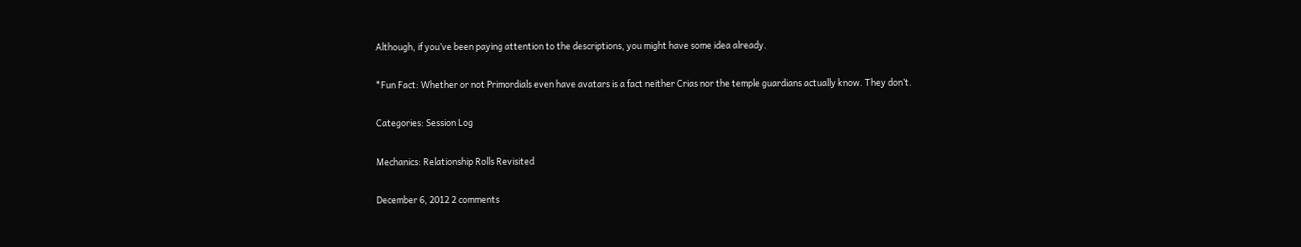Although, if you’ve been paying attention to the descriptions, you might have some idea already.

*Fun Fact: Whether or not Primordials even have avatars is a fact neither Crias nor the temple guardians actually know. They don’t.

Categories: Session Log

Mechanics: Relationship Rolls Revisited

December 6, 2012 2 comments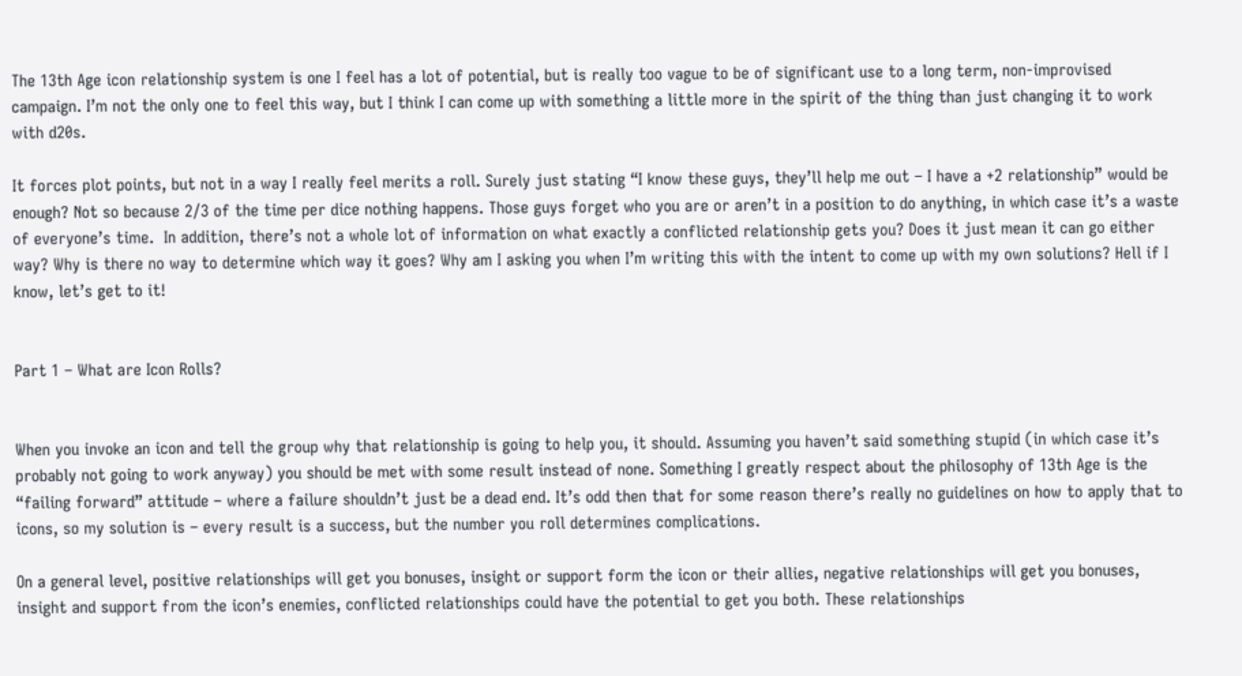The 13th Age icon relationship system is one I feel has a lot of potential, but is really too vague to be of significant use to a long term, non-improvised campaign. I’m not the only one to feel this way, but I think I can come up with something a little more in the spirit of the thing than just changing it to work with d20s.

It forces plot points, but not in a way I really feel merits a roll. Surely just stating “I know these guys, they’ll help me out – I have a +2 relationship” would be enough? Not so because 2/3 of the time per dice nothing happens. Those guys forget who you are or aren’t in a position to do anything, in which case it’s a waste of everyone’s time.  In addition, there’s not a whole lot of information on what exactly a conflicted relationship gets you? Does it just mean it can go either way? Why is there no way to determine which way it goes? Why am I asking you when I’m writing this with the intent to come up with my own solutions? Hell if I know, let’s get to it!


Part 1 – What are Icon Rolls?


When you invoke an icon and tell the group why that relationship is going to help you, it should. Assuming you haven’t said something stupid (in which case it’s probably not going to work anyway) you should be met with some result instead of none. Something I greatly respect about the philosophy of 13th Age is the “failing forward” attitude – where a failure shouldn’t just be a dead end. It’s odd then that for some reason there’s really no guidelines on how to apply that to icons, so my solution is – every result is a success, but the number you roll determines complications.

On a general level, positive relationships will get you bonuses, insight or support form the icon or their allies, negative relationships will get you bonuses, insight and support from the icon’s enemies, conflicted relationships could have the potential to get you both. These relationships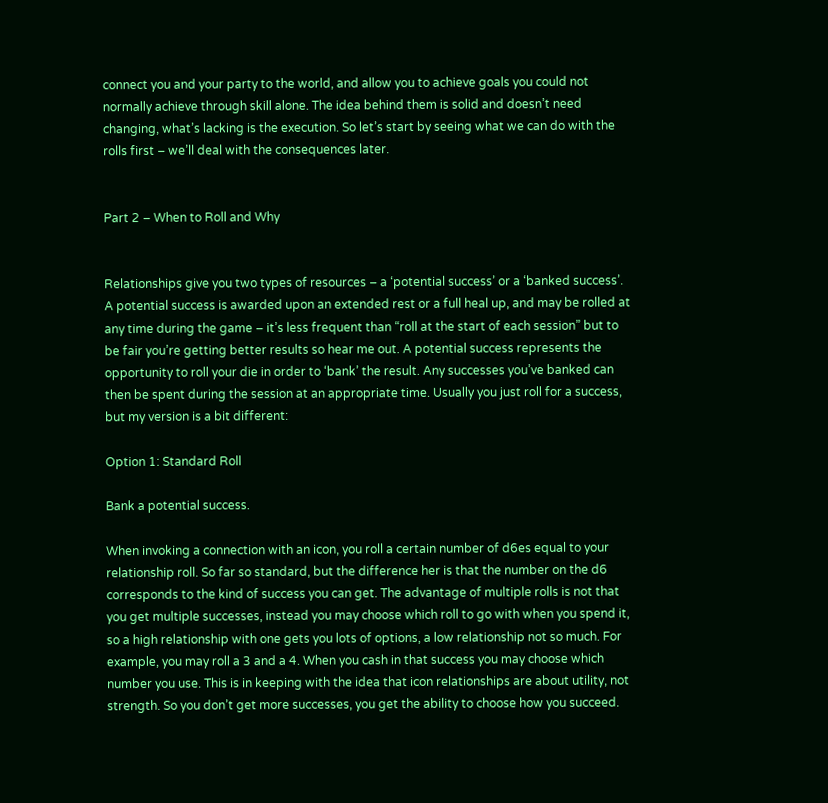connect you and your party to the world, and allow you to achieve goals you could not normally achieve through skill alone. The idea behind them is solid and doesn’t need changing, what’s lacking is the execution. So let’s start by seeing what we can do with the rolls first – we’ll deal with the consequences later.


Part 2 – When to Roll and Why


Relationships give you two types of resources – a ‘potential success’ or a ‘banked success’. A potential success is awarded upon an extended rest or a full heal up, and may be rolled at any time during the game – it’s less frequent than “roll at the start of each session” but to be fair you’re getting better results so hear me out. A potential success represents the opportunity to roll your die in order to ‘bank’ the result. Any successes you’ve banked can then be spent during the session at an appropriate time. Usually you just roll for a success, but my version is a bit different:

Option 1: Standard Roll

Bank a potential success.

When invoking a connection with an icon, you roll a certain number of d6es equal to your relationship roll. So far so standard, but the difference her is that the number on the d6 corresponds to the kind of success you can get. The advantage of multiple rolls is not that you get multiple successes, instead you may choose which roll to go with when you spend it, so a high relationship with one gets you lots of options, a low relationship not so much. For example, you may roll a 3 and a 4. When you cash in that success you may choose which number you use. This is in keeping with the idea that icon relationships are about utility, not strength. So you don’t get more successes, you get the ability to choose how you succeed.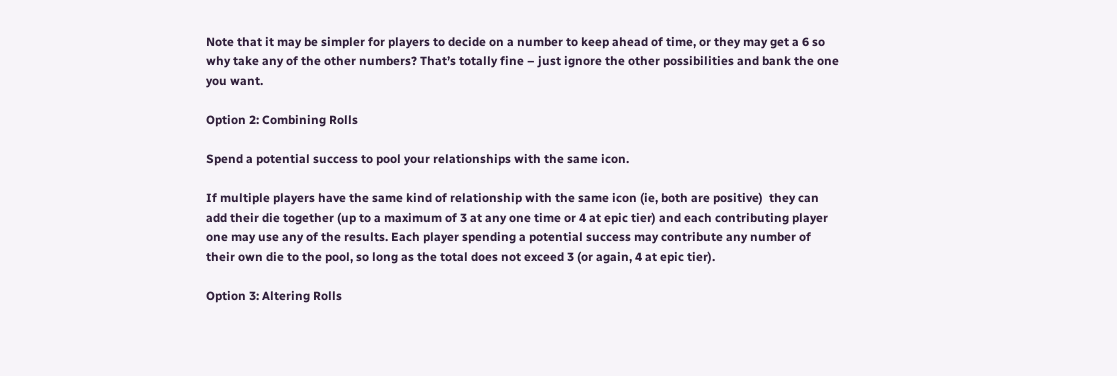Note that it may be simpler for players to decide on a number to keep ahead of time, or they may get a 6 so why take any of the other numbers? That’s totally fine – just ignore the other possibilities and bank the one you want.

Option 2: Combining Rolls

Spend a potential success to pool your relationships with the same icon.

If multiple players have the same kind of relationship with the same icon (ie, both are positive)  they can add their die together (up to a maximum of 3 at any one time or 4 at epic tier) and each contributing player one may use any of the results. Each player spending a potential success may contribute any number of their own die to the pool, so long as the total does not exceed 3 (or again, 4 at epic tier).

Option 3: Altering Rolls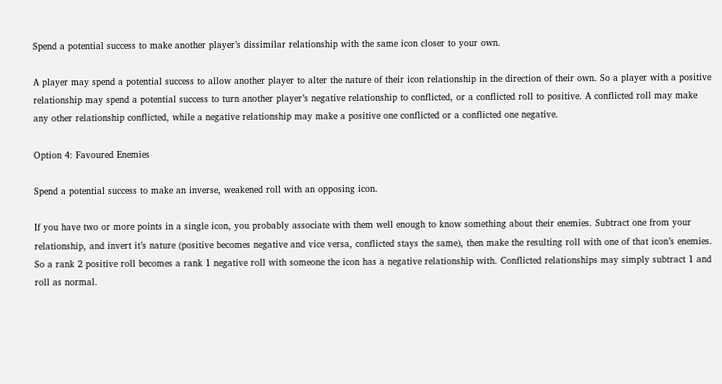Spend a potential success to make another player’s dissimilar relationship with the same icon closer to your own.

A player may spend a potential success to allow another player to alter the nature of their icon relationship in the direction of their own. So a player with a positive relationship may spend a potential success to turn another player’s negative relationship to conflicted, or a conflicted roll to positive. A conflicted roll may make any other relationship conflicted, while a negative relationship may make a positive one conflicted or a conflicted one negative.

Option 4: Favoured Enemies

Spend a potential success to make an inverse, weakened roll with an opposing icon.

If you have two or more points in a single icon, you probably associate with them well enough to know something about their enemies. Subtract one from your relationship, and invert it’s nature (positive becomes negative and vice versa, conflicted stays the same), then make the resulting roll with one of that icon’s enemies. So a rank 2 positive roll becomes a rank 1 negative roll with someone the icon has a negative relationship with. Conflicted relationships may simply subtract 1 and roll as normal.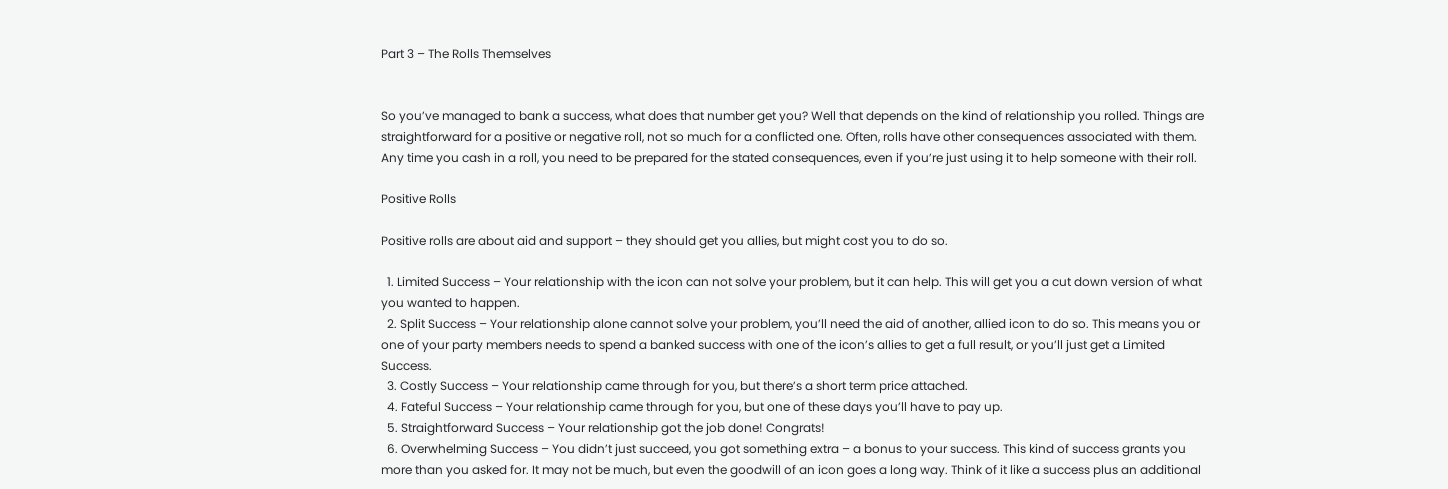Part 3 – The Rolls Themselves


So you’ve managed to bank a success, what does that number get you? Well that depends on the kind of relationship you rolled. Things are straightforward for a positive or negative roll, not so much for a conflicted one. Often, rolls have other consequences associated with them. Any time you cash in a roll, you need to be prepared for the stated consequences, even if you’re just using it to help someone with their roll.

Positive Rolls

Positive rolls are about aid and support – they should get you allies, but might cost you to do so.

  1. Limited Success – Your relationship with the icon can not solve your problem, but it can help. This will get you a cut down version of what you wanted to happen.
  2. Split Success – Your relationship alone cannot solve your problem, you’ll need the aid of another, allied icon to do so. This means you or one of your party members needs to spend a banked success with one of the icon’s allies to get a full result, or you’ll just get a Limited Success.
  3. Costly Success – Your relationship came through for you, but there’s a short term price attached.
  4. Fateful Success – Your relationship came through for you, but one of these days you’ll have to pay up.
  5. Straightforward Success – Your relationship got the job done! Congrats!
  6. Overwhelming Success – You didn’t just succeed, you got something extra – a bonus to your success. This kind of success grants you more than you asked for. It may not be much, but even the goodwill of an icon goes a long way. Think of it like a success plus an additional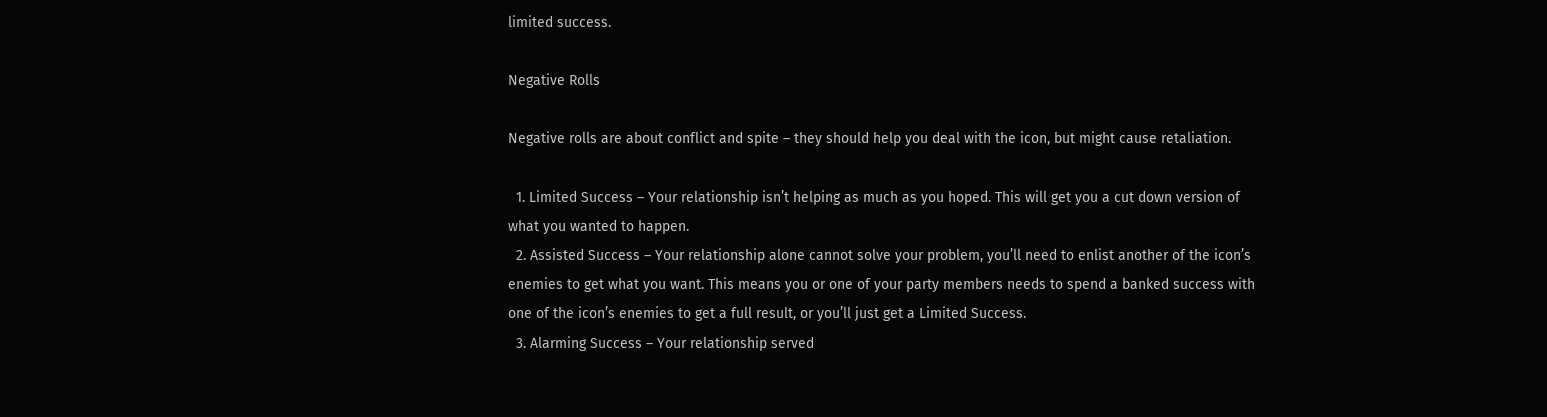limited success.

Negative Rolls

Negative rolls are about conflict and spite – they should help you deal with the icon, but might cause retaliation.

  1. Limited Success – Your relationship isn’t helping as much as you hoped. This will get you a cut down version of what you wanted to happen.
  2. Assisted Success – Your relationship alone cannot solve your problem, you’ll need to enlist another of the icon’s enemies to get what you want. This means you or one of your party members needs to spend a banked success with one of the icon’s enemies to get a full result, or you’ll just get a Limited Success.
  3. Alarming Success – Your relationship served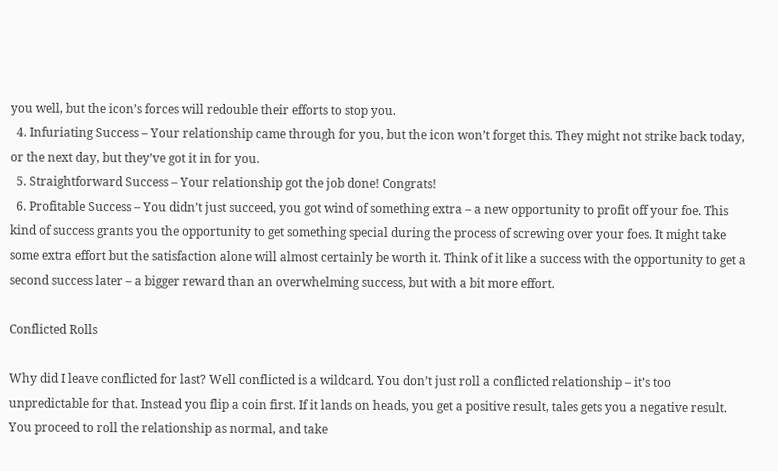you well, but the icon’s forces will redouble their efforts to stop you.
  4. Infuriating Success – Your relationship came through for you, but the icon won’t forget this. They might not strike back today, or the next day, but they’ve got it in for you.
  5. Straightforward Success – Your relationship got the job done! Congrats!
  6. Profitable Success – You didn’t just succeed, you got wind of something extra – a new opportunity to profit off your foe. This kind of success grants you the opportunity to get something special during the process of screwing over your foes. It might take some extra effort but the satisfaction alone will almost certainly be worth it. Think of it like a success with the opportunity to get a second success later – a bigger reward than an overwhelming success, but with a bit more effort.

Conflicted Rolls

Why did I leave conflicted for last? Well conflicted is a wildcard. You don’t just roll a conflicted relationship – it’s too unpredictable for that. Instead you flip a coin first. If it lands on heads, you get a positive result, tales gets you a negative result. You proceed to roll the relationship as normal, and take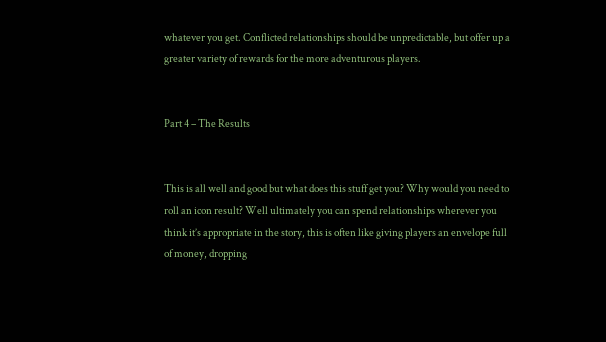whatever you get. Conflicted relationships should be unpredictable, but offer up a greater variety of rewards for the more adventurous players.


Part 4 – The Results


This is all well and good but what does this stuff get you? Why would you need to roll an icon result? Well ultimately you can spend relationships wherever you think it’s appropriate in the story, this is often like giving players an envelope full of money, dropping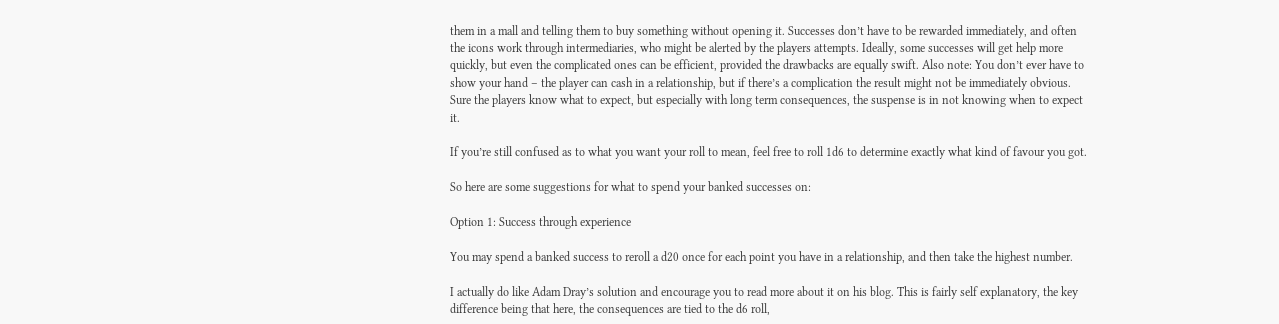them in a mall and telling them to buy something without opening it. Successes don’t have to be rewarded immediately, and often the icons work through intermediaries, who might be alerted by the players attempts. Ideally, some successes will get help more quickly, but even the complicated ones can be efficient, provided the drawbacks are equally swift. Also note: You don’t ever have to show your hand – the player can cash in a relationship, but if there’s a complication the result might not be immediately obvious. Sure the players know what to expect, but especially with long term consequences, the suspense is in not knowing when to expect it.

If you’re still confused as to what you want your roll to mean, feel free to roll 1d6 to determine exactly what kind of favour you got.

So here are some suggestions for what to spend your banked successes on:

Option 1: Success through experience

You may spend a banked success to reroll a d20 once for each point you have in a relationship, and then take the highest number.

I actually do like Adam Dray’s solution and encourage you to read more about it on his blog. This is fairly self explanatory, the key difference being that here, the consequences are tied to the d6 roll,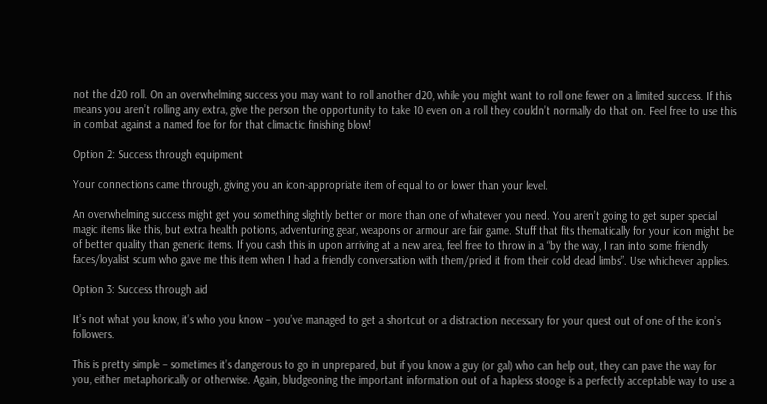not the d20 roll. On an overwhelming success you may want to roll another d20, while you might want to roll one fewer on a limited success. If this means you aren’t rolling any extra, give the person the opportunity to take 10 even on a roll they couldn’t normally do that on. Feel free to use this in combat against a named foe for for that climactic finishing blow!

Option 2: Success through equipment

Your connections came through, giving you an icon-appropriate item of equal to or lower than your level.

An overwhelming success might get you something slightly better or more than one of whatever you need. You aren’t going to get super special magic items like this, but extra health potions, adventuring gear, weapons or armour are fair game. Stuff that fits thematically for your icon might be of better quality than generic items. If you cash this in upon arriving at a new area, feel free to throw in a “by the way, I ran into some friendly faces/loyalist scum who gave me this item when I had a friendly conversation with them/pried it from their cold dead limbs”. Use whichever applies.

Option 3: Success through aid

It’s not what you know, it’s who you know – you’ve managed to get a shortcut or a distraction necessary for your quest out of one of the icon’s followers.

This is pretty simple – sometimes it’s dangerous to go in unprepared, but if you know a guy (or gal) who can help out, they can pave the way for you, either metaphorically or otherwise. Again, bludgeoning the important information out of a hapless stooge is a perfectly acceptable way to use a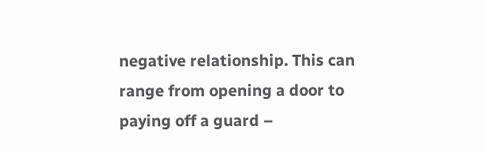negative relationship. This can range from opening a door to paying off a guard –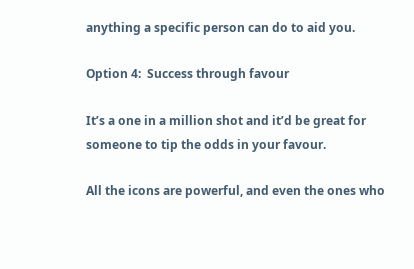anything a specific person can do to aid you.

Option 4:  Success through favour

It’s a one in a million shot and it’d be great for someone to tip the odds in your favour.

All the icons are powerful, and even the ones who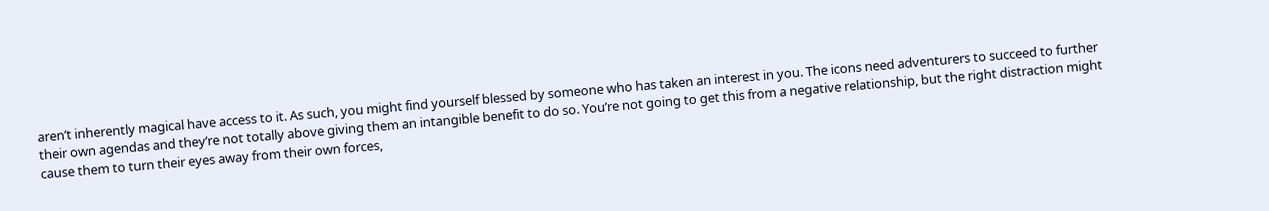aren’t inherently magical have access to it. As such, you might find yourself blessed by someone who has taken an interest in you. The icons need adventurers to succeed to further their own agendas and they’re not totally above giving them an intangible benefit to do so. You’re not going to get this from a negative relationship, but the right distraction might cause them to turn their eyes away from their own forces,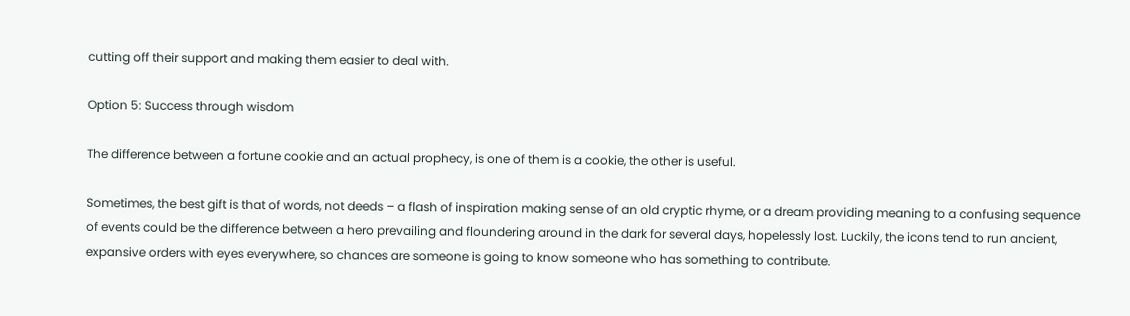cutting off their support and making them easier to deal with.

Option 5: Success through wisdom

The difference between a fortune cookie and an actual prophecy, is one of them is a cookie, the other is useful.

Sometimes, the best gift is that of words, not deeds – a flash of inspiration making sense of an old cryptic rhyme, or a dream providing meaning to a confusing sequence of events could be the difference between a hero prevailing and floundering around in the dark for several days, hopelessly lost. Luckily, the icons tend to run ancient, expansive orders with eyes everywhere, so chances are someone is going to know someone who has something to contribute.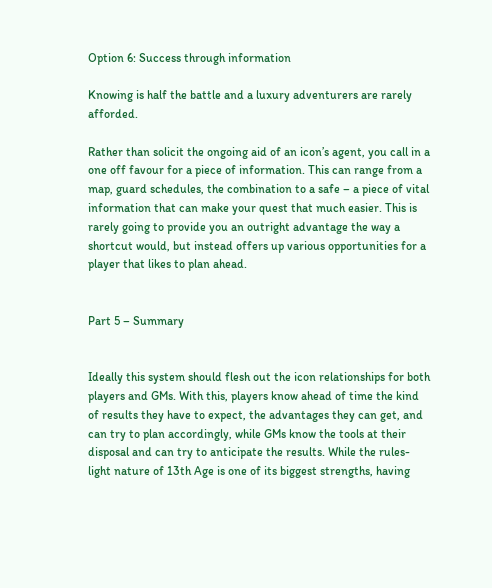Option 6: Success through information

Knowing is half the battle and a luxury adventurers are rarely afforded.

Rather than solicit the ongoing aid of an icon’s agent, you call in a one off favour for a piece of information. This can range from a map, guard schedules, the combination to a safe – a piece of vital information that can make your quest that much easier. This is rarely going to provide you an outright advantage the way a shortcut would, but instead offers up various opportunities for a player that likes to plan ahead.


Part 5 – Summary


Ideally this system should flesh out the icon relationships for both players and GMs. With this, players know ahead of time the kind of results they have to expect, the advantages they can get, and can try to plan accordingly, while GMs know the tools at their disposal and can try to anticipate the results. While the rules-light nature of 13th Age is one of its biggest strengths, having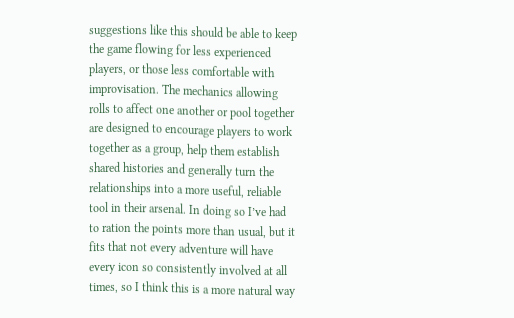suggestions like this should be able to keep the game flowing for less experienced players, or those less comfortable with improvisation. The mechanics allowing rolls to affect one another or pool together are designed to encourage players to work together as a group, help them establish shared histories and generally turn the relationships into a more useful, reliable tool in their arsenal. In doing so I’ve had to ration the points more than usual, but it fits that not every adventure will have every icon so consistently involved at all times, so I think this is a more natural way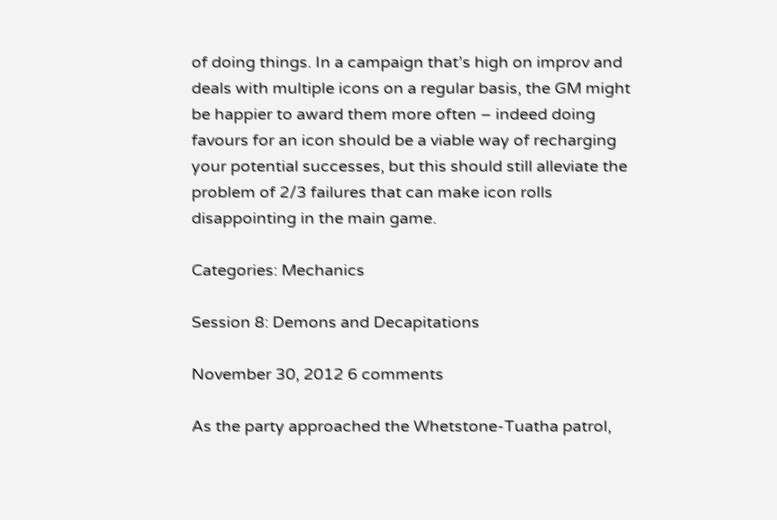of doing things. In a campaign that’s high on improv and deals with multiple icons on a regular basis, the GM might be happier to award them more often – indeed doing favours for an icon should be a viable way of recharging your potential successes, but this should still alleviate the problem of 2/3 failures that can make icon rolls disappointing in the main game.

Categories: Mechanics

Session 8: Demons and Decapitations

November 30, 2012 6 comments

As the party approached the Whetstone-Tuatha patrol,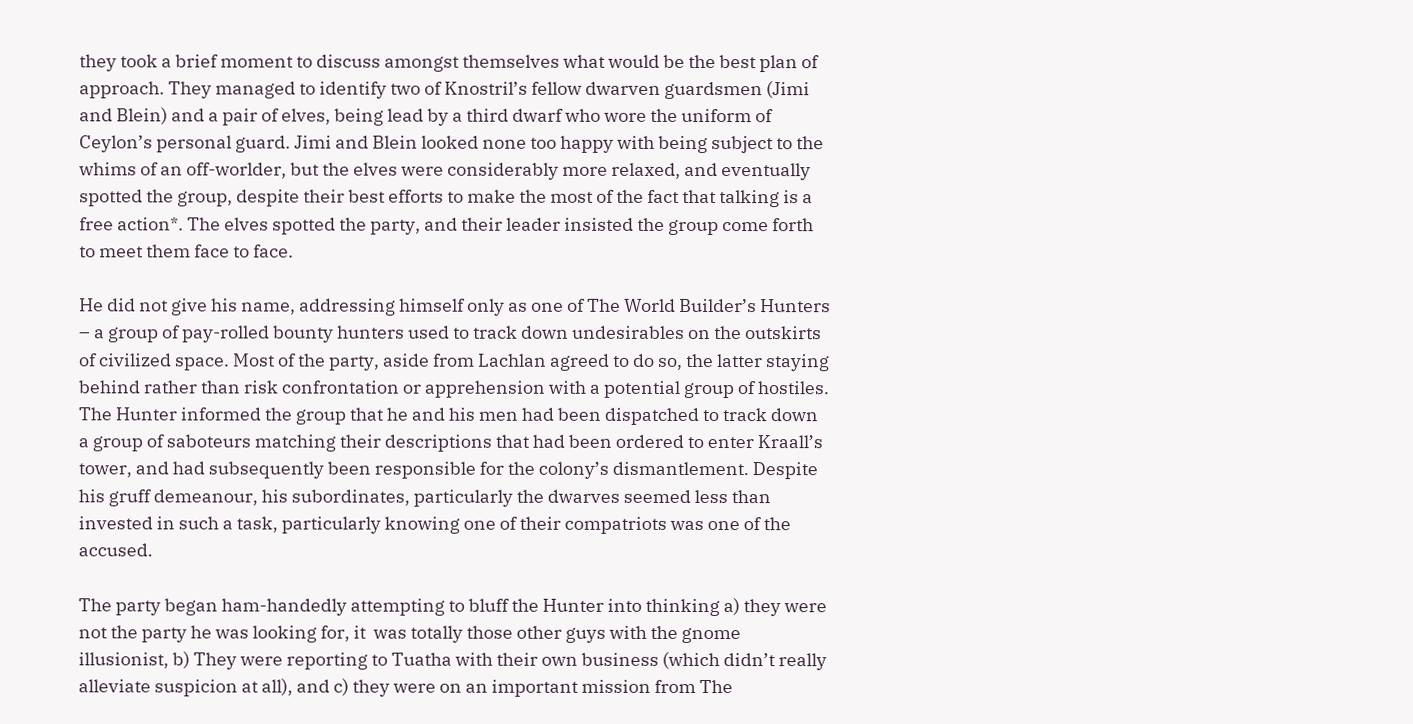they took a brief moment to discuss amongst themselves what would be the best plan of approach. They managed to identify two of Knostril’s fellow dwarven guardsmen (Jimi and Blein) and a pair of elves, being lead by a third dwarf who wore the uniform of Ceylon’s personal guard. Jimi and Blein looked none too happy with being subject to the whims of an off-worlder, but the elves were considerably more relaxed, and eventually spotted the group, despite their best efforts to make the most of the fact that talking is a free action*. The elves spotted the party, and their leader insisted the group come forth to meet them face to face.

He did not give his name, addressing himself only as one of The World Builder’s Hunters – a group of pay-rolled bounty hunters used to track down undesirables on the outskirts of civilized space. Most of the party, aside from Lachlan agreed to do so, the latter staying behind rather than risk confrontation or apprehension with a potential group of hostiles. The Hunter informed the group that he and his men had been dispatched to track down a group of saboteurs matching their descriptions that had been ordered to enter Kraall’s tower, and had subsequently been responsible for the colony’s dismantlement. Despite his gruff demeanour, his subordinates, particularly the dwarves seemed less than invested in such a task, particularly knowing one of their compatriots was one of the accused.

The party began ham-handedly attempting to bluff the Hunter into thinking a) they were not the party he was looking for, it  was totally those other guys with the gnome illusionist, b) They were reporting to Tuatha with their own business (which didn’t really alleviate suspicion at all), and c) they were on an important mission from The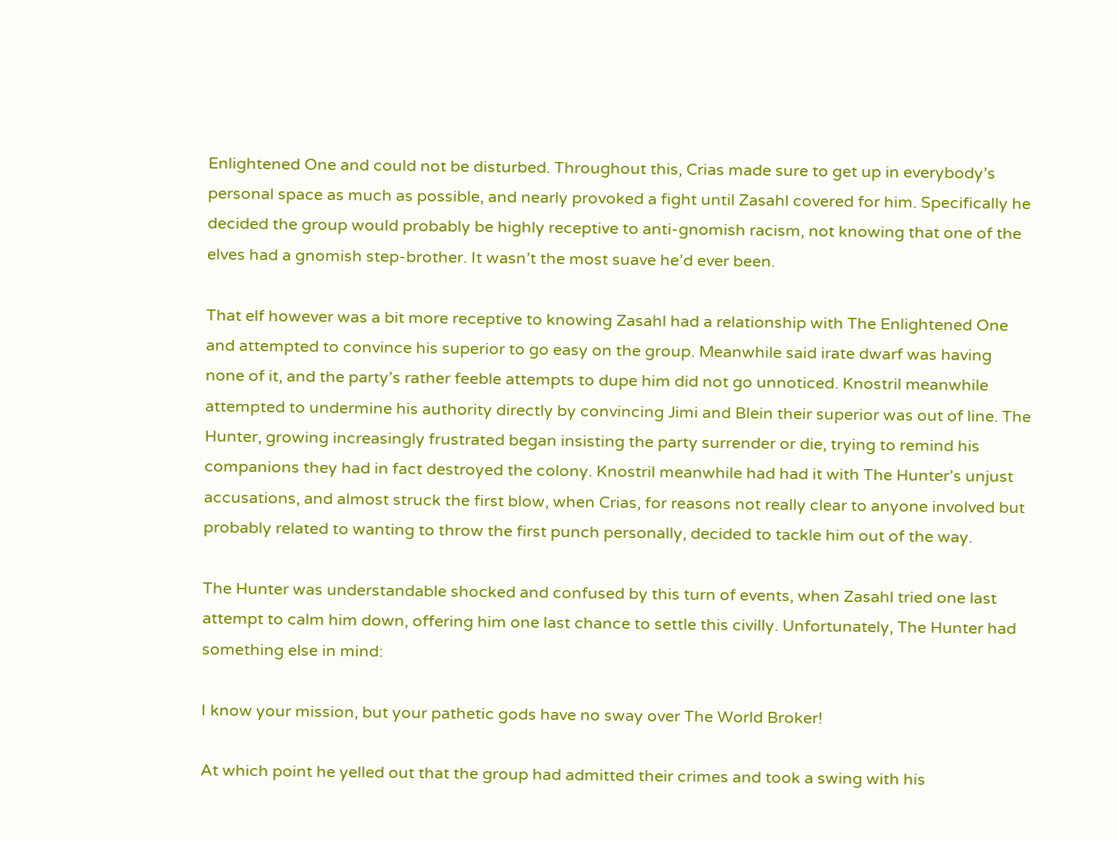Enlightened One and could not be disturbed. Throughout this, Crias made sure to get up in everybody’s personal space as much as possible, and nearly provoked a fight until Zasahl covered for him. Specifically he decided the group would probably be highly receptive to anti-gnomish racism, not knowing that one of the elves had a gnomish step-brother. It wasn’t the most suave he’d ever been.

That elf however was a bit more receptive to knowing Zasahl had a relationship with The Enlightened One and attempted to convince his superior to go easy on the group. Meanwhile said irate dwarf was having none of it, and the party’s rather feeble attempts to dupe him did not go unnoticed. Knostril meanwhile attempted to undermine his authority directly by convincing Jimi and Blein their superior was out of line. The Hunter, growing increasingly frustrated began insisting the party surrender or die, trying to remind his companions they had in fact destroyed the colony. Knostril meanwhile had had it with The Hunter’s unjust accusations, and almost struck the first blow, when Crias, for reasons not really clear to anyone involved but probably related to wanting to throw the first punch personally, decided to tackle him out of the way.

The Hunter was understandable shocked and confused by this turn of events, when Zasahl tried one last attempt to calm him down, offering him one last chance to settle this civilly. Unfortunately, The Hunter had something else in mind:

I know your mission, but your pathetic gods have no sway over The World Broker!

At which point he yelled out that the group had admitted their crimes and took a swing with his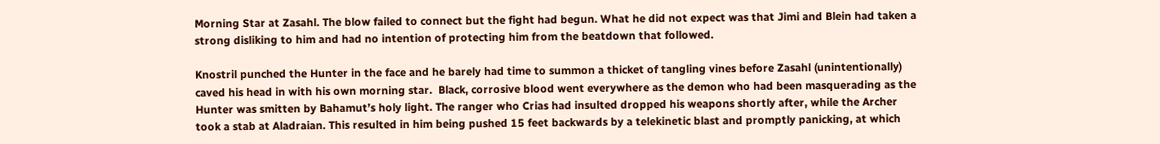Morning Star at Zasahl. The blow failed to connect but the fight had begun. What he did not expect was that Jimi and Blein had taken a strong disliking to him and had no intention of protecting him from the beatdown that followed.

Knostril punched the Hunter in the face and he barely had time to summon a thicket of tangling vines before Zasahl (unintentionally) caved his head in with his own morning star.  Black, corrosive blood went everywhere as the demon who had been masquerading as the Hunter was smitten by Bahamut’s holy light. The ranger who Crias had insulted dropped his weapons shortly after, while the Archer took a stab at Aladraian. This resulted in him being pushed 15 feet backwards by a telekinetic blast and promptly panicking, at which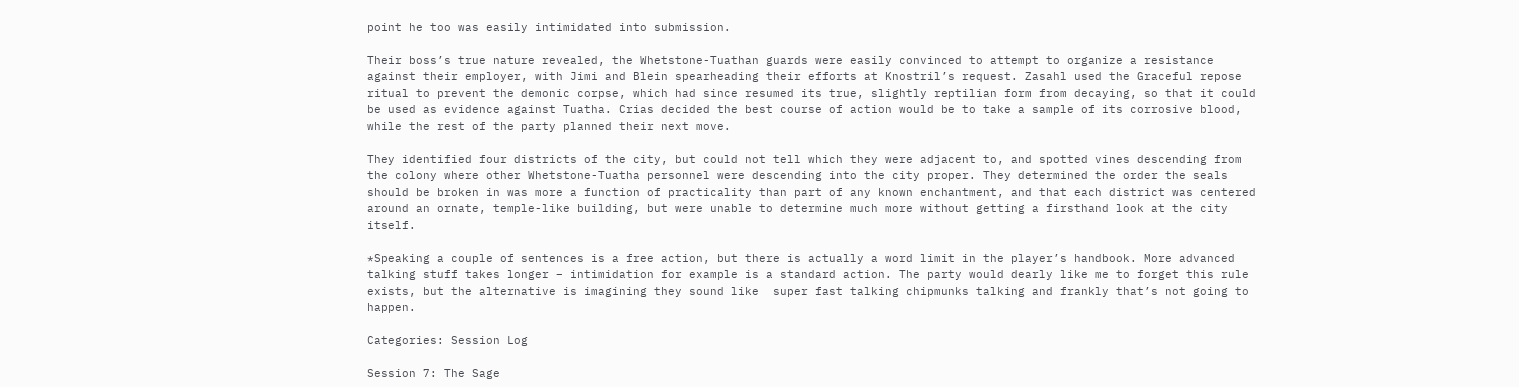point he too was easily intimidated into submission.

Their boss’s true nature revealed, the Whetstone-Tuathan guards were easily convinced to attempt to organize a resistance against their employer, with Jimi and Blein spearheading their efforts at Knostril’s request. Zasahl used the Graceful repose ritual to prevent the demonic corpse, which had since resumed its true, slightly reptilian form from decaying, so that it could be used as evidence against Tuatha. Crias decided the best course of action would be to take a sample of its corrosive blood, while the rest of the party planned their next move.

They identified four districts of the city, but could not tell which they were adjacent to, and spotted vines descending from the colony where other Whetstone-Tuatha personnel were descending into the city proper. They determined the order the seals should be broken in was more a function of practicality than part of any known enchantment, and that each district was centered around an ornate, temple-like building, but were unable to determine much more without getting a firsthand look at the city itself.

*Speaking a couple of sentences is a free action, but there is actually a word limit in the player’s handbook. More advanced talking stuff takes longer – intimidation for example is a standard action. The party would dearly like me to forget this rule exists, but the alternative is imagining they sound like  super fast talking chipmunks talking and frankly that’s not going to happen.

Categories: Session Log

Session 7: The Sage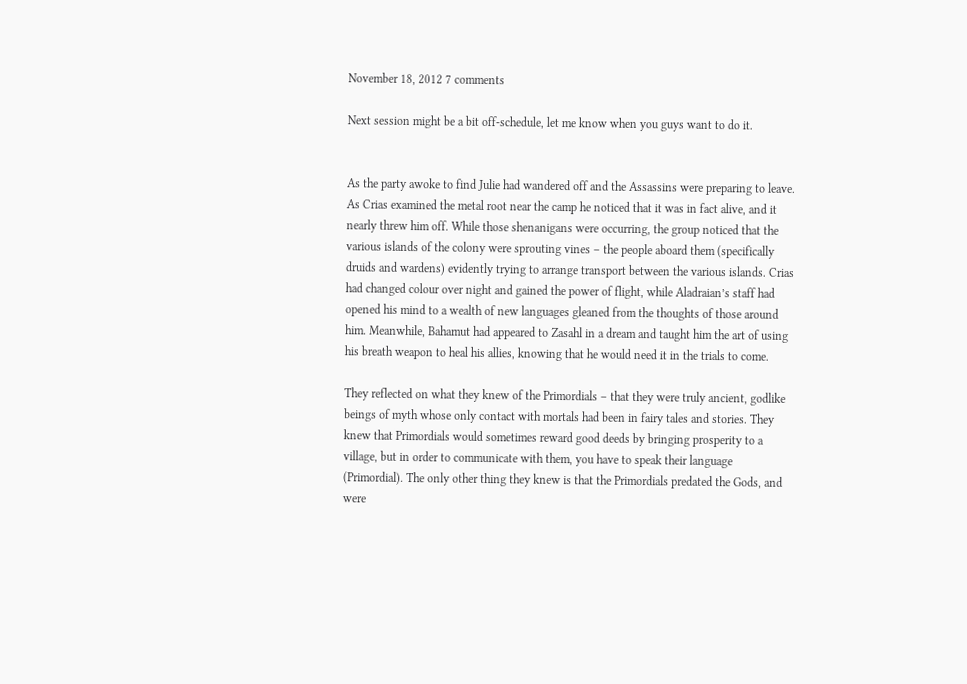November 18, 2012 7 comments

Next session might be a bit off-schedule, let me know when you guys want to do it.


As the party awoke to find Julie had wandered off and the Assassins were preparing to leave. As Crias examined the metal root near the camp he noticed that it was in fact alive, and it nearly threw him off. While those shenanigans were occurring, the group noticed that the various islands of the colony were sprouting vines – the people aboard them (specifically druids and wardens) evidently trying to arrange transport between the various islands. Crias had changed colour over night and gained the power of flight, while Aladraian’s staff had opened his mind to a wealth of new languages gleaned from the thoughts of those around him. Meanwhile, Bahamut had appeared to Zasahl in a dream and taught him the art of using his breath weapon to heal his allies, knowing that he would need it in the trials to come.

They reflected on what they knew of the Primordials – that they were truly ancient, godlike beings of myth whose only contact with mortals had been in fairy tales and stories. They knew that Primordials would sometimes reward good deeds by bringing prosperity to a village, but in order to communicate with them, you have to speak their language (Primordial). The only other thing they knew is that the Primordials predated the Gods, and were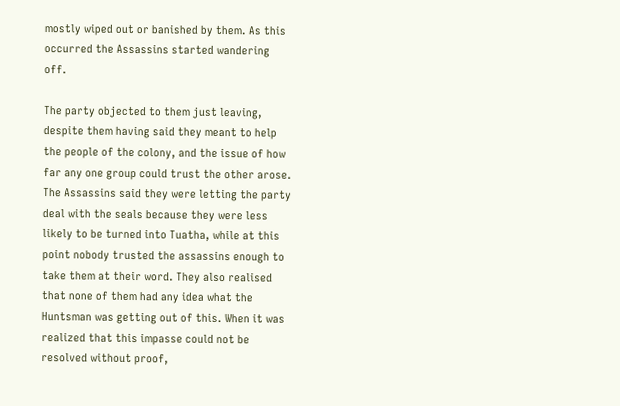mostly wiped out or banished by them. As this occurred the Assassins started wandering off.

The party objected to them just leaving, despite them having said they meant to help the people of the colony, and the issue of how far any one group could trust the other arose. The Assassins said they were letting the party deal with the seals because they were less likely to be turned into Tuatha, while at this point nobody trusted the assassins enough to take them at their word. They also realised that none of them had any idea what the Huntsman was getting out of this. When it was realized that this impasse could not be resolved without proof,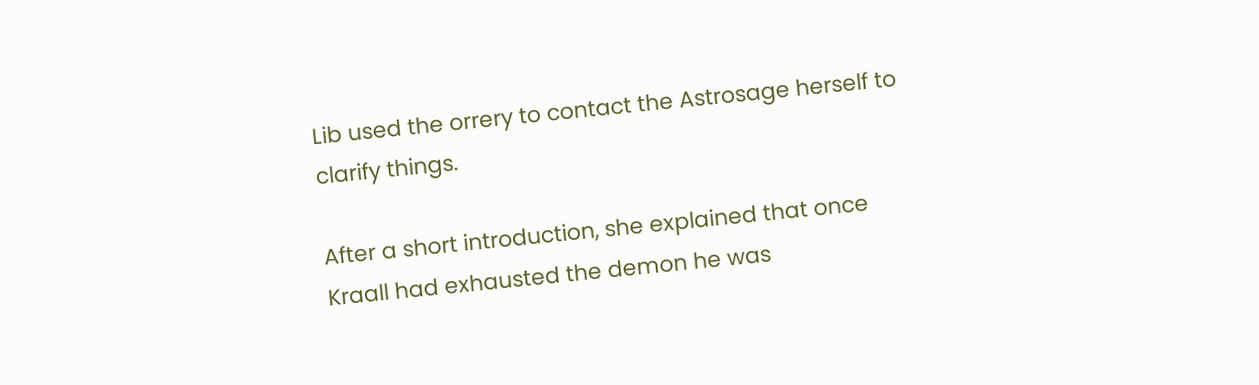Lib used the orrery to contact the Astrosage herself to clarify things.

After a short introduction, she explained that once Kraall had exhausted the demon he was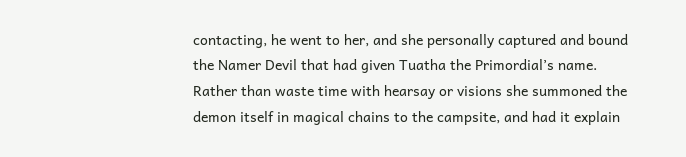contacting, he went to her, and she personally captured and bound the Namer Devil that had given Tuatha the Primordial’s name. Rather than waste time with hearsay or visions she summoned the demon itself in magical chains to the campsite, and had it explain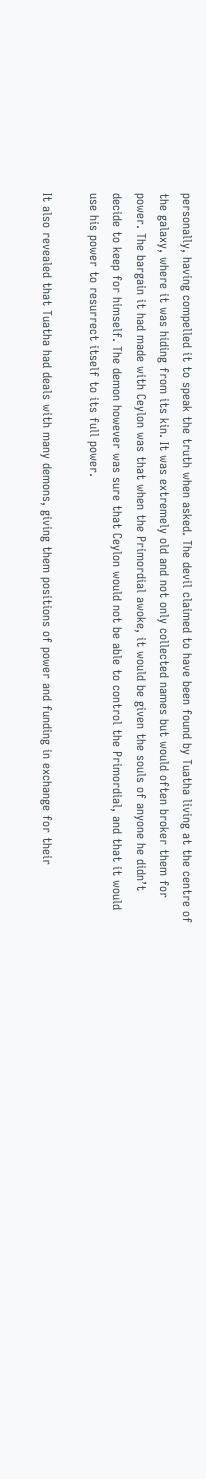personally, having compelled it to speak the truth when asked. The devil claimed to have been found by Tuatha living at the centre of the galaxy, where it was hiding from its kin. It was extremely old and not only collected names but would often broker them for power. The bargain it had made with Ceylon was that when the Primordial awoke, it would be given the souls of anyone he didn’t decide to keep for himself. The demon however was sure that Ceylon would not be able to control the Primordial, and that it would use his power to resurrect itself to its full power.

It also revealed that Tuatha had deals with many demons, giving them positions of power and funding in exchange for their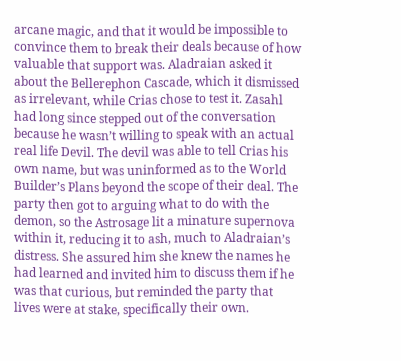arcane magic, and that it would be impossible to convince them to break their deals because of how valuable that support was. Aladraian asked it about the Bellerephon Cascade, which it dismissed as irrelevant, while Crias chose to test it. Zasahl had long since stepped out of the conversation because he wasn’t willing to speak with an actual real life Devil. The devil was able to tell Crias his own name, but was uninformed as to the World Builder’s Plans beyond the scope of their deal. The party then got to arguing what to do with the demon, so the Astrosage lit a minature supernova within it, reducing it to ash, much to Aladraian’s distress. She assured him she knew the names he had learned and invited him to discuss them if he was that curious, but reminded the party that lives were at stake, specifically their own.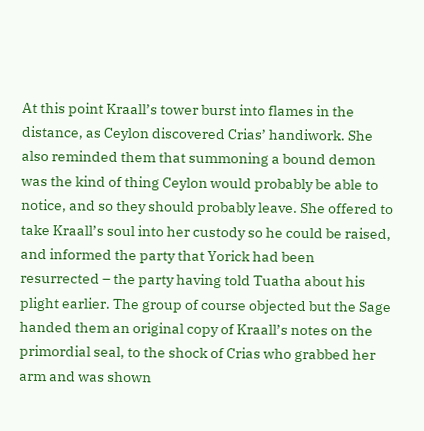At this point Kraall’s tower burst into flames in the distance, as Ceylon discovered Crias’ handiwork. She also reminded them that summoning a bound demon was the kind of thing Ceylon would probably be able to notice, and so they should probably leave. She offered to take Kraall’s soul into her custody so he could be raised, and informed the party that Yorick had been resurrected – the party having told Tuatha about his plight earlier. The group of course objected but the Sage handed them an original copy of Kraall’s notes on the primordial seal, to the shock of Crias who grabbed her arm and was shown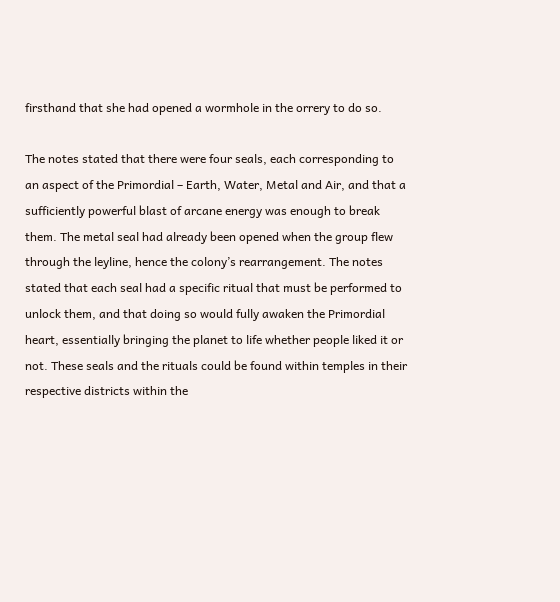firsthand that she had opened a wormhole in the orrery to do so.

The notes stated that there were four seals, each corresponding to an aspect of the Primordial – Earth, Water, Metal and Air, and that a sufficiently powerful blast of arcane energy was enough to break them. The metal seal had already been opened when the group flew through the leyline, hence the colony’s rearrangement. The notes stated that each seal had a specific ritual that must be performed to unlock them, and that doing so would fully awaken the Primordial heart, essentially bringing the planet to life whether people liked it or not. These seals and the rituals could be found within temples in their respective districts within the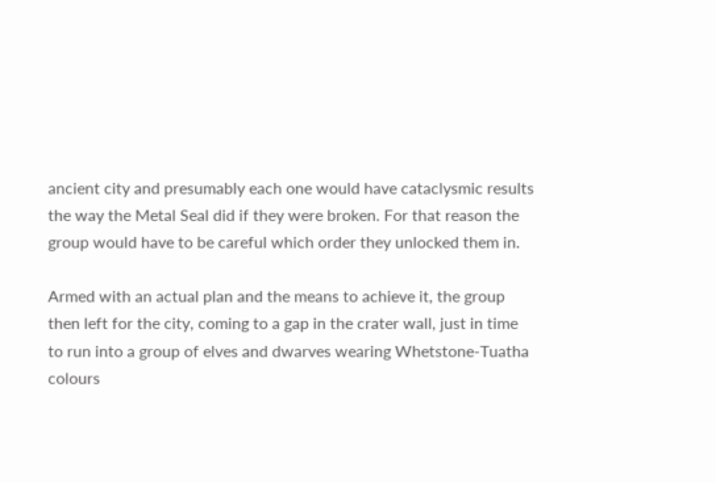ancient city and presumably each one would have cataclysmic results the way the Metal Seal did if they were broken. For that reason the group would have to be careful which order they unlocked them in.

Armed with an actual plan and the means to achieve it, the group then left for the city, coming to a gap in the crater wall, just in time to run into a group of elves and dwarves wearing Whetstone-Tuatha colours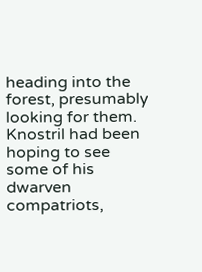heading into the forest, presumably looking for them. Knostril had been hoping to see some of his dwarven compatriots,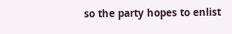so the party hopes to enlist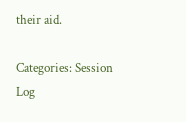their aid.

Categories: Session Log